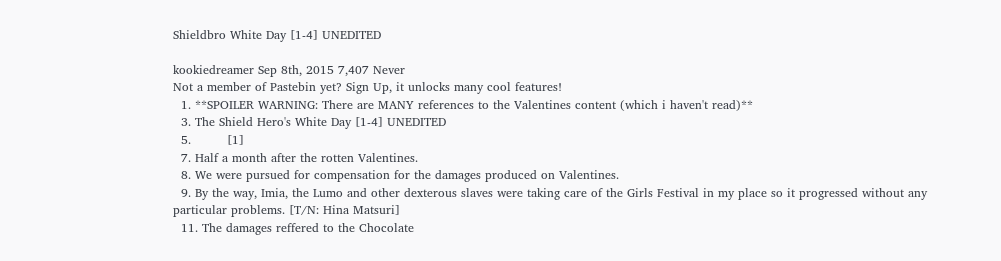Shieldbro White Day [1-4] UNEDITED

kookiedreamer Sep 8th, 2015 7,407 Never
Not a member of Pastebin yet? Sign Up, it unlocks many cool features!
  1. **SPOILER WARNING: There are MANY references to the Valentines content (which i haven't read)**
  3. The Shield Hero's White Day [1-4] UNEDITED
  5.         [1]
  7. Half a month after the rotten Valentines.
  8. We were pursued for compensation for the damages produced on Valentines.
  9. By the way, Imia, the Lumo and other dexterous slaves were taking care of the Girls Festival in my place so it progressed without any particular problems. [T/N: Hina Matsuri]
  11. The damages reffered to the Chocolate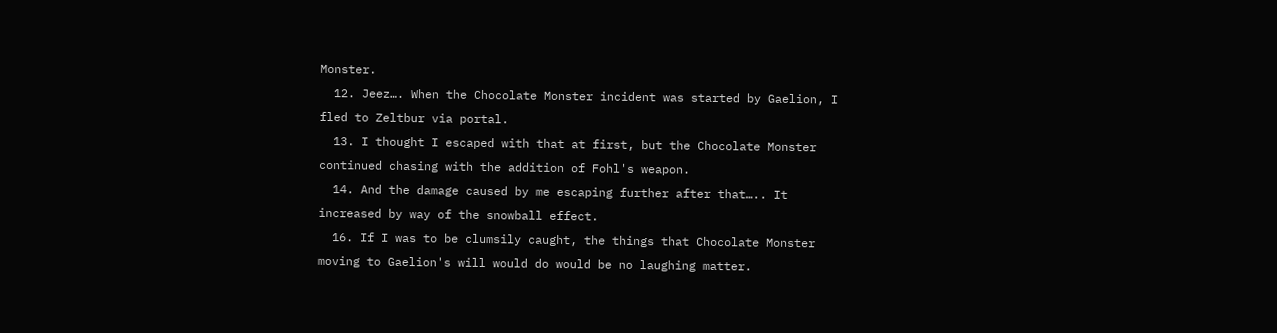Monster.
  12. Jeez…. When the Chocolate Monster incident was started by Gaelion, I fled to Zeltbur via portal.
  13. I thought I escaped with that at first, but the Chocolate Monster continued chasing with the addition of Fohl's weapon.
  14. And the damage caused by me escaping further after that….. It increased by way of the snowball effect.
  16. If I was to be clumsily caught, the things that Chocolate Monster moving to Gaelion's will would do would be no laughing matter.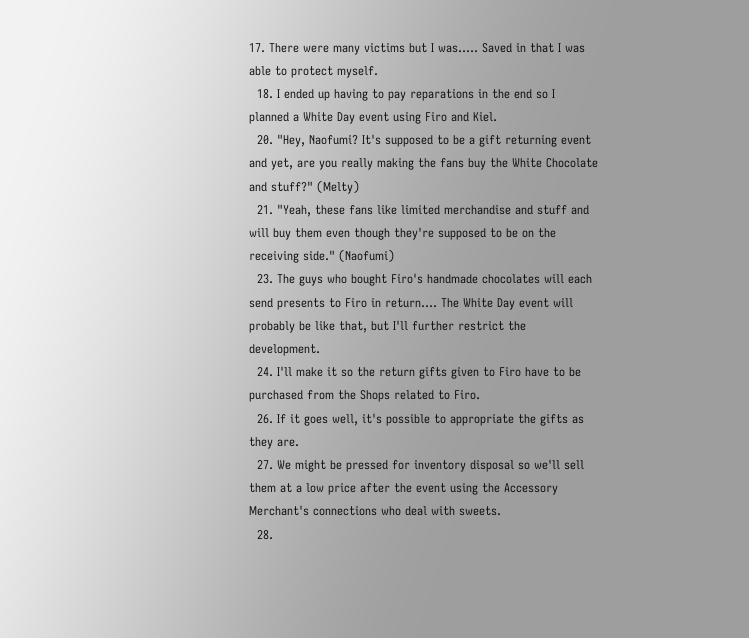17. There were many victims but I was….. Saved in that I was able to protect myself.
  18. I ended up having to pay reparations in the end so I planned a White Day event using Firo and Kiel.
  20. "Hey, Naofumi? It's supposed to be a gift returning event and yet, are you really making the fans buy the White Chocolate and stuff?" (Melty)
  21. "Yeah, these fans like limited merchandise and stuff and will buy them even though they're supposed to be on the receiving side." (Naofumi)
  23. The guys who bought Firo's handmade chocolates will each send presents to Firo in return…. The White Day event will probably be like that, but I'll further restrict the development.
  24. I'll make it so the return gifts given to Firo have to be purchased from the Shops related to Firo.
  26. If it goes well, it's possible to appropriate the gifts as they are.
  27. We might be pressed for inventory disposal so we'll sell them at a low price after the event using the Accessory Merchant's connections who deal with sweets.
  28.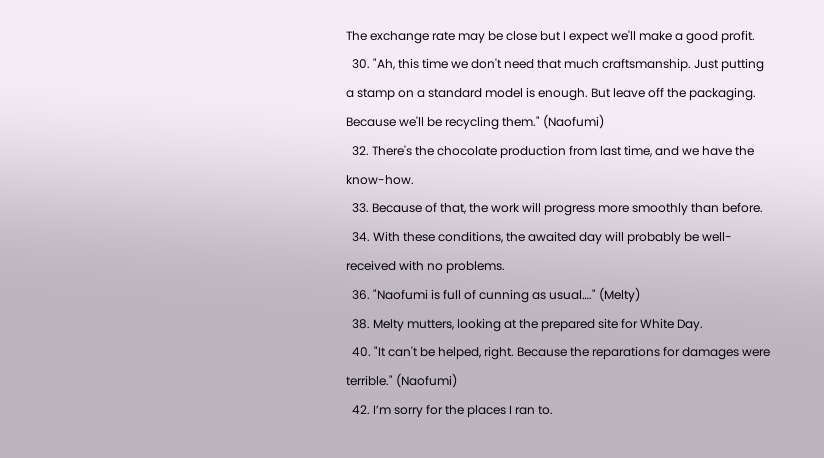The exchange rate may be close but I expect we'll make a good profit.
  30. "Ah, this time we don't need that much craftsmanship. Just putting a stamp on a standard model is enough. But leave off the packaging. Because we'll be recycling them." (Naofumi)
  32. There's the chocolate production from last time, and we have the know-how.
  33. Because of that, the work will progress more smoothly than before.
  34. With these conditions, the awaited day will probably be well-received with no problems.
  36. "Naofumi is full of cunning as usual…." (Melty)
  38. Melty mutters, looking at the prepared site for White Day.
  40. "It can't be helped, right. Because the reparations for damages were terrible." (Naofumi)
  42. I’m sorry for the places I ran to.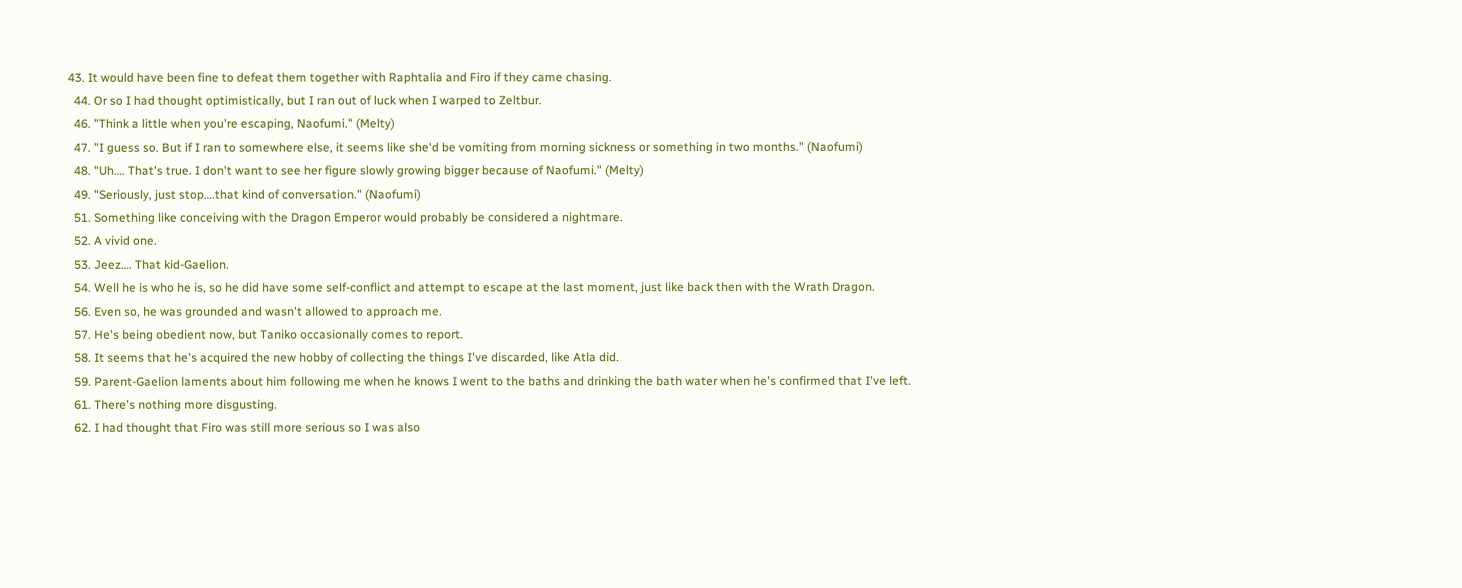43. It would have been fine to defeat them together with Raphtalia and Firo if they came chasing.
  44. Or so I had thought optimistically, but I ran out of luck when I warped to Zeltbur.
  46. "Think a little when you're escaping, Naofumi." (Melty)
  47. "I guess so. But if I ran to somewhere else, it seems like she'd be vomiting from morning sickness or something in two months." (Naofumi)
  48. "Uh…. That's true. I don't want to see her figure slowly growing bigger because of Naofumi." (Melty)
  49. "Seriously, just stop….that kind of conversation." (Naofumi)
  51. Something like conceiving with the Dragon Emperor would probably be considered a nightmare.
  52. A vivid one.
  53. Jeez…. That kid-Gaelion.
  54. Well he is who he is, so he did have some self-conflict and attempt to escape at the last moment, just like back then with the Wrath Dragon.
  56. Even so, he was grounded and wasn't allowed to approach me.
  57. He's being obedient now, but Taniko occasionally comes to report.
  58. It seems that he's acquired the new hobby of collecting the things I've discarded, like Atla did.
  59. Parent-Gaelion laments about him following me when he knows I went to the baths and drinking the bath water when he's confirmed that I've left.
  61. There's nothing more disgusting.
  62. I had thought that Firo was still more serious so I was also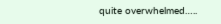quite overwhelmed…..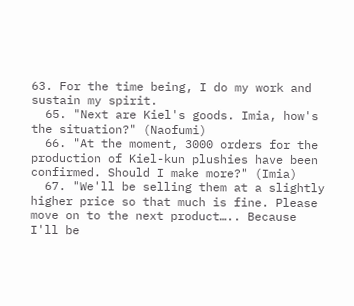63. For the time being, I do my work and sustain my spirit.
  65. "Next are Kiel's goods. Imia, how's the situation?" (Naofumi)
  66. "At the moment, 3000 orders for the production of Kiel-kun plushies have been confirmed. Should I make more?" (Imia)
  67. "We'll be selling them at a slightly higher price so that much is fine. Please move on to the next product….. Because I'll be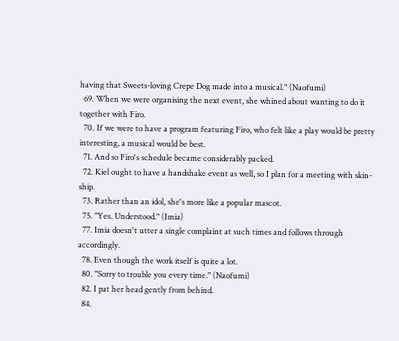having that Sweets-loving Crepe Dog made into a musical." (Naofumi)
  69. When we were organising the next event, she whined about wanting to do it together with Firo.
  70. If we were to have a program featuring Firo, who felt like a play would be pretty interesting, a musical would be best.
  71. And so Firo's schedule became considerably packed.
  72. Kiel ought to have a handshake event as well, so I plan for a meeting with skin-ship.
  73. Rather than an idol, she's more like a popular mascot.
  75. "Yes. Understood." (Imia)
  77. Imia doesn't utter a single complaint at such times and follows through accordingly.
  78. Even though the work itself is quite a lot.
  80. "Sorry to trouble you every time." (Naofumi)
  82. I pat her head gently from behind.
  84.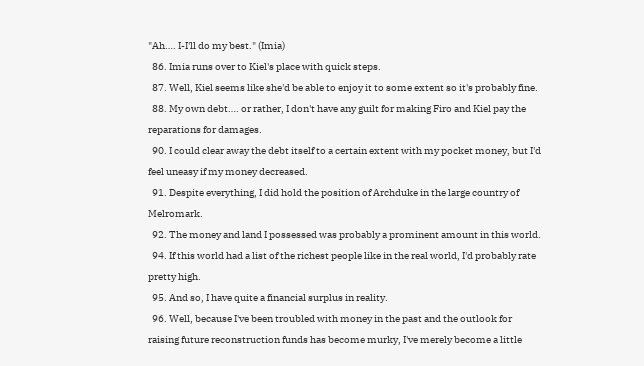"Ah…. I-I'll do my best." (Imia)
  86. Imia runs over to Kiel's place with quick steps.
  87. Well, Kiel seems like she'd be able to enjoy it to some extent so it's probably fine.
  88. My own debt…. or rather, I don't have any guilt for making Firo and Kiel pay the reparations for damages.
  90. I could clear away the debt itself to a certain extent with my pocket money, but I'd feel uneasy if my money decreased.
  91. Despite everything, I did hold the position of Archduke in the large country of Melromark.
  92. The money and land I possessed was probably a prominent amount in this world.
  94. If this world had a list of the richest people like in the real world, I'd probably rate pretty high.
  95. And so, I have quite a financial surplus in reality.
  96. Well, because I've been troubled with money in the past and the outlook for raising future reconstruction funds has become murky, I've merely become a little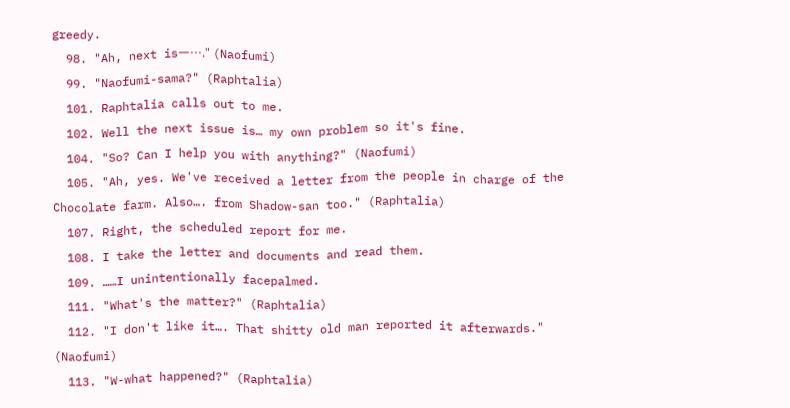greedy.
  98. "Ah, next isー…." (Naofumi)
  99. "Naofumi-sama?" (Raphtalia)
  101. Raphtalia calls out to me.
  102. Well the next issue is… my own problem so it's fine.
  104. "So? Can I help you with anything?" (Naofumi)
  105. "Ah, yes. We've received a letter from the people in charge of the Chocolate farm. Also…. from Shadow-san too." (Raphtalia)
  107. Right, the scheduled report for me.
  108. I take the letter and documents and read them.
  109. ……I unintentionally facepalmed.
  111. "What's the matter?" (Raphtalia)
  112. "I don't like it…. That shitty old man reported it afterwards." (Naofumi)
  113. "W-what happened?" (Raphtalia)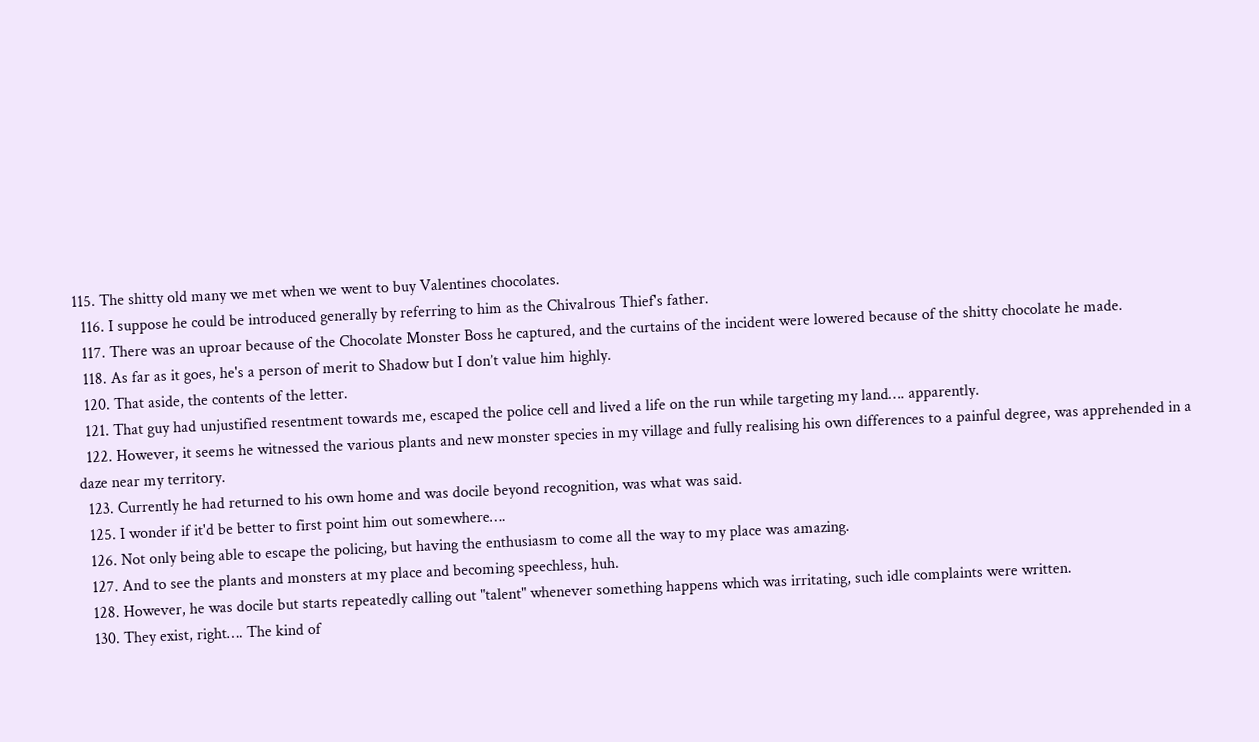115. The shitty old many we met when we went to buy Valentines chocolates.
  116. I suppose he could be introduced generally by referring to him as the Chivalrous Thief's father.
  117. There was an uproar because of the Chocolate Monster Boss he captured, and the curtains of the incident were lowered because of the shitty chocolate he made.
  118. As far as it goes, he's a person of merit to Shadow but I don’t value him highly.
  120. That aside, the contents of the letter.
  121. That guy had unjustified resentment towards me, escaped the police cell and lived a life on the run while targeting my land…. apparently.
  122. However, it seems he witnessed the various plants and new monster species in my village and fully realising his own differences to a painful degree, was apprehended in a daze near my territory.
  123. Currently he had returned to his own home and was docile beyond recognition, was what was said.
  125. I wonder if it'd be better to first point him out somewhere….
  126. Not only being able to escape the policing, but having the enthusiasm to come all the way to my place was amazing.
  127. And to see the plants and monsters at my place and becoming speechless, huh.
  128. However, he was docile but starts repeatedly calling out "talent" whenever something happens which was irritating, such idle complaints were written.
  130. They exist, right…. The kind of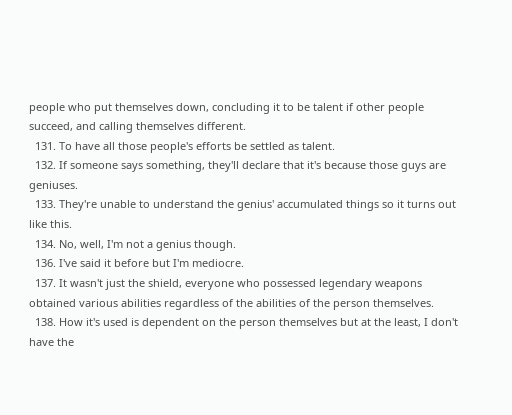people who put themselves down, concluding it to be talent if other people succeed, and calling themselves different.
  131. To have all those people's efforts be settled as talent.
  132. If someone says something, they'll declare that it's because those guys are geniuses.
  133. They're unable to understand the genius' accumulated things so it turns out like this.
  134. No, well, I'm not a genius though.
  136. I've said it before but I'm mediocre.
  137. It wasn't just the shield, everyone who possessed legendary weapons obtained various abilities regardless of the abilities of the person themselves.
  138. How it's used is dependent on the person themselves but at the least, I don't have the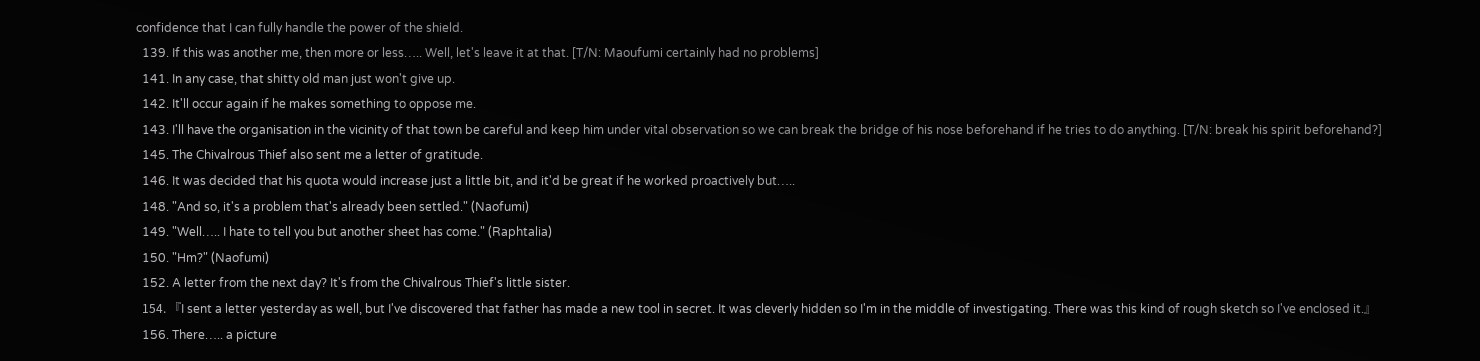confidence that I can fully handle the power of the shield.
  139. If this was another me, then more or less….. Well, let's leave it at that. [T/N: Maoufumi certainly had no problems]
  141. In any case, that shitty old man just won't give up.
  142. It'll occur again if he makes something to oppose me.
  143. I'll have the organisation in the vicinity of that town be careful and keep him under vital observation so we can break the bridge of his nose beforehand if he tries to do anything. [T/N: break his spirit beforehand?]
  145. The Chivalrous Thief also sent me a letter of gratitude.
  146. It was decided that his quota would increase just a little bit, and it'd be great if he worked proactively but…..
  148. "And so, it's a problem that's already been settled." (Naofumi)
  149. "Well….. I hate to tell you but another sheet has come." (Raphtalia)
  150. "Hm?" (Naofumi)
  152. A letter from the next day? It's from the Chivalrous Thief's little sister.
  154. 『I sent a letter yesterday as well, but I've discovered that father has made a new tool in secret. It was cleverly hidden so I'm in the middle of investigating. There was this kind of rough sketch so I've enclosed it.』
  156. There….. a picture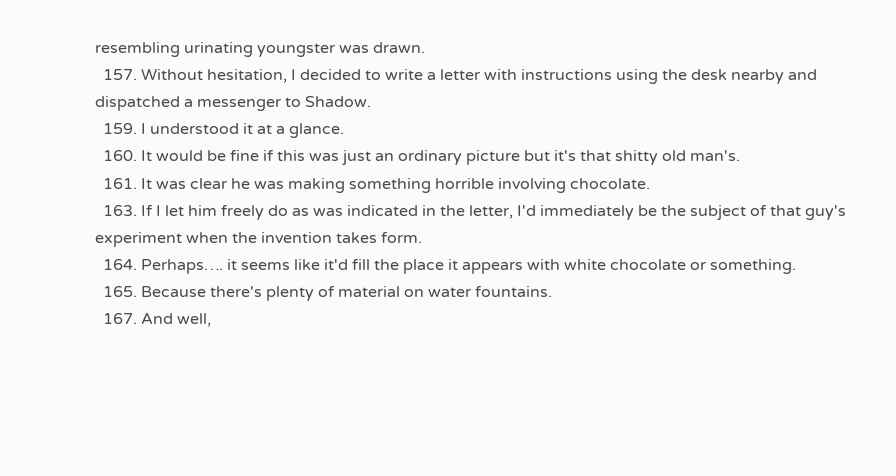resembling urinating youngster was drawn.
  157. Without hesitation, I decided to write a letter with instructions using the desk nearby and dispatched a messenger to Shadow.
  159. I understood it at a glance.
  160. It would be fine if this was just an ordinary picture but it's that shitty old man's.
  161. It was clear he was making something horrible involving chocolate.
  163. If I let him freely do as was indicated in the letter, I'd immediately be the subject of that guy's experiment when the invention takes form.
  164. Perhaps…. it seems like it'd fill the place it appears with white chocolate or something.
  165. Because there's plenty of material on water fountains.
  167. And well,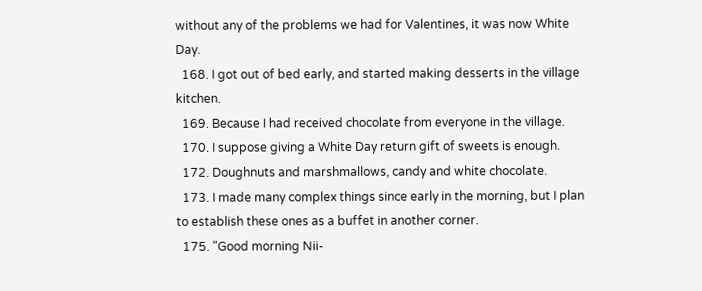without any of the problems we had for Valentines, it was now White Day.
  168. I got out of bed early, and started making desserts in the village kitchen.
  169. Because I had received chocolate from everyone in the village.
  170. I suppose giving a White Day return gift of sweets is enough.
  172. Doughnuts and marshmallows, candy and white chocolate.
  173. I made many complex things since early in the morning, but I plan to establish these ones as a buffet in another corner.
  175. "Good morning Nii-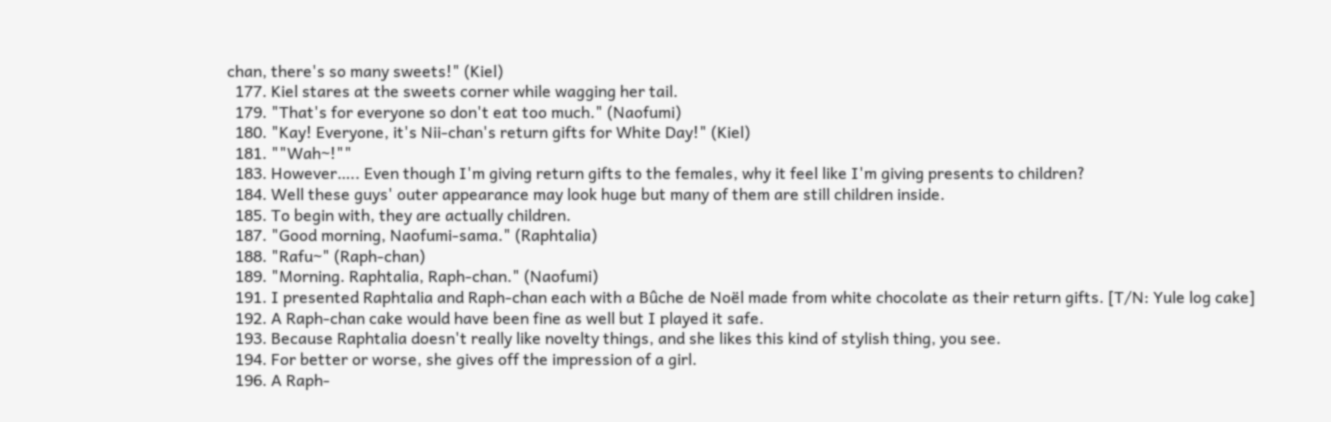chan, there's so many sweets!" (Kiel)
  177. Kiel stares at the sweets corner while wagging her tail.
  179. "That's for everyone so don't eat too much." (Naofumi)
  180. "Kay! Everyone, it's Nii-chan's return gifts for White Day!" (Kiel)
  181. ""Wah~!""
  183. However….. Even though I'm giving return gifts to the females, why it feel like I'm giving presents to children?
  184. Well these guys' outer appearance may look huge but many of them are still children inside.
  185. To begin with, they are actually children.
  187. "Good morning, Naofumi-sama." (Raphtalia)
  188. "Rafu~" (Raph-chan)
  189. "Morning. Raphtalia, Raph-chan." (Naofumi)
  191. I presented Raphtalia and Raph-chan each with a Bûche de Noël made from white chocolate as their return gifts. [T/N: Yule log cake]
  192. A Raph-chan cake would have been fine as well but I played it safe.
  193. Because Raphtalia doesn't really like novelty things, and she likes this kind of stylish thing, you see.
  194. For better or worse, she gives off the impression of a girl.
  196. A Raph-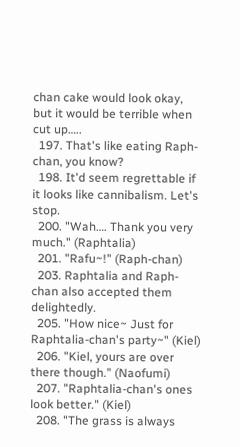chan cake would look okay, but it would be terrible when cut up…..
  197. That's like eating Raph-chan, you know?
  198. It'd seem regrettable if it looks like cannibalism. Let's stop.
  200. "Wah…. Thank you very much." (Raphtalia)
  201. "Rafu~!" (Raph-chan)
  203. Raphtalia and Raph-chan also accepted them delightedly.
  205. "How nice~ Just for Raphtalia-chan's party~" (Kiel)
  206. "Kiel, yours are over there though." (Naofumi)
  207. "Raphtalia-chan's ones look better." (Kiel)
  208. "The grass is always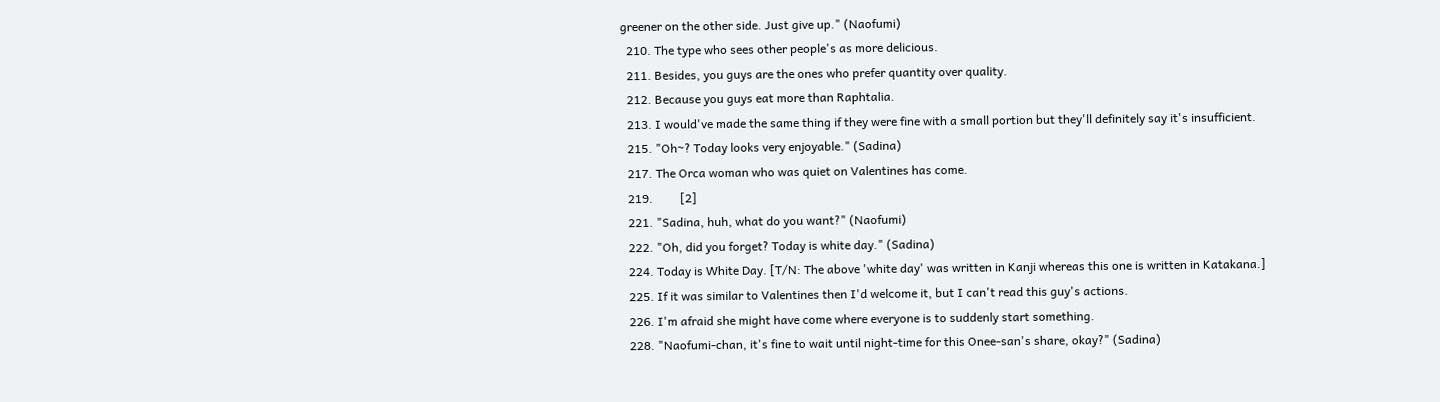greener on the other side. Just give up." (Naofumi)
  210. The type who sees other people's as more delicious.
  211. Besides, you guys are the ones who prefer quantity over quality.
  212. Because you guys eat more than Raphtalia.
  213. I would've made the same thing if they were fine with a small portion but they'll definitely say it's insufficient.
  215. "Oh~? Today looks very enjoyable." (Sadina)
  217. The Orca woman who was quiet on Valentines has come.
  219.         [2]
  221. "Sadina, huh, what do you want?" (Naofumi)
  222. "Oh, did you forget? Today is white day." (Sadina)
  224. Today is White Day. [T/N: The above 'white day' was written in Kanji whereas this one is written in Katakana.]
  225. If it was similar to Valentines then I'd welcome it, but I can't read this guy's actions.
  226. I'm afraid she might have come where everyone is to suddenly start something.
  228. "Naofumi-chan, it's fine to wait until night-time for this Onee-san's share, okay?" (Sadina)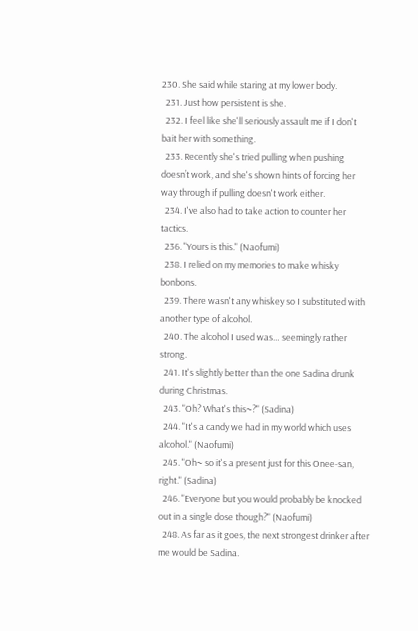230. She said while staring at my lower body.
  231. Just how persistent is she.
  232. I feel like she'll seriously assault me if I don't bait her with something.
  233. Recently she's tried pulling when pushing doesn’t work, and she's shown hints of forcing her way through if pulling doesn't work either.
  234. I've also had to take action to counter her tactics.
  236. "Yours is this." (Naofumi)
  238. I relied on my memories to make whisky bonbons.
  239. There wasn't any whiskey so I substituted with another type of alcohol.
  240. The alcohol I used was… seemingly rather strong.
  241. It's slightly better than the one Sadina drunk during Christmas.
  243. "Oh? What's this~?" (Sadina)
  244. "It's a candy we had in my world which uses alcohol." (Naofumi)
  245. "Oh~ so it's a present just for this Onee-san, right." (Sadina)
  246. "Everyone but you would probably be knocked out in a single dose though?" (Naofumi)
  248. As far as it goes, the next strongest drinker after me would be Sadina.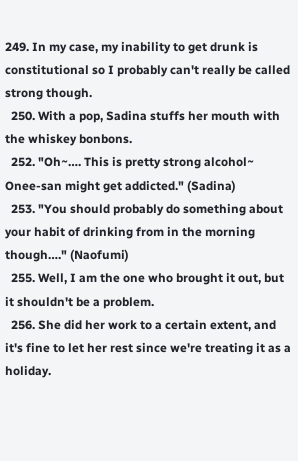249. In my case, my inability to get drunk is constitutional so I probably can't really be called strong though.
  250. With a pop, Sadina stuffs her mouth with the whiskey bonbons.
  252. "Oh~…. This is pretty strong alcohol~ Onee-san might get addicted." (Sadina)
  253. "You should probably do something about your habit of drinking from in the morning though…." (Naofumi)
  255. Well, I am the one who brought it out, but it shouldn't be a problem.
  256. She did her work to a certain extent, and it's fine to let her rest since we're treating it as a holiday.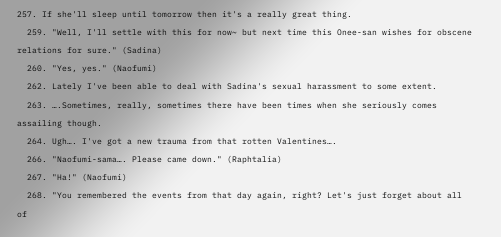257. If she'll sleep until tomorrow then it's a really great thing.
  259. "Well, I'll settle with this for now~ but next time this Onee-san wishes for obscene relations for sure." (Sadina)
  260. "Yes, yes." (Naofumi)
  262. Lately I've been able to deal with Sadina's sexual harassment to some extent.
  263. ….Sometimes, really, sometimes there have been times when she seriously comes assailing though.
  264. Ugh…. I've got a new trauma from that rotten Valentines….
  266. "Naofumi-sama…. Please came down." (Raphtalia)
  267. "Ha!" (Naofumi)
  268. "You remembered the events from that day again, right? Let's just forget about all of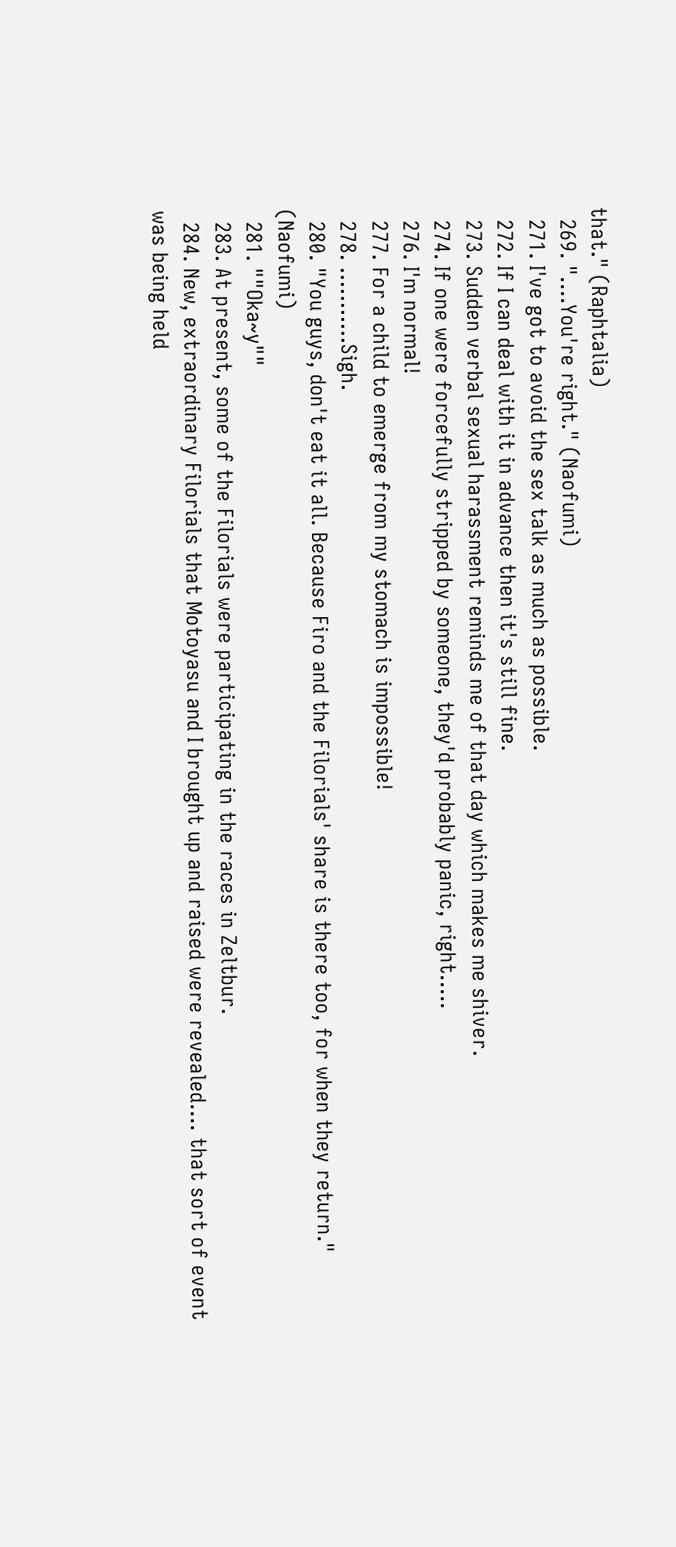that." (Raphtalia)
  269. "….You're right." (Naofumi)
  271. I've got to avoid the sex talk as much as possible.
  272. If I can deal with it in advance then it's still fine.
  273. Sudden verbal sexual harassment reminds me of that day which makes me shiver.
  274. If one were forcefully stripped by someone, they'd probably panic, right…..
  276. I'm normal!
  277. For a child to emerge from my stomach is impossible!
  278. ………..Sigh.
  280. "You guys, don't eat it all. Because Firo and the Filorials' share is there too, for when they return." (Naofumi)
  281. ""Oka~y""
  283. At present, some of the Filorials were participating in the races in Zeltbur.
  284. New, extraordinary Filorials that Motoyasu and I brought up and raised were revealed…. that sort of event was being held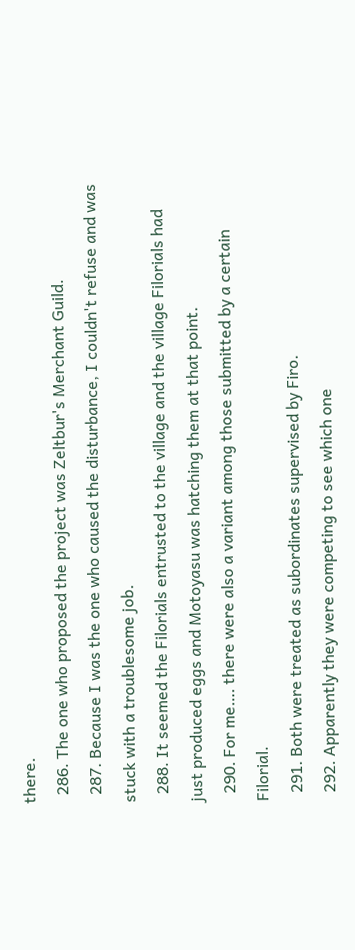there.
  286. The one who proposed the project was Zeltbur's Merchant Guild.
  287. Because I was the one who caused the disturbance, I couldn't refuse and was stuck with a troublesome job.
  288. It seemed the Filorials entrusted to the village and the village Filorials had just produced eggs and Motoyasu was hatching them at that point.
  290. For me…. there were also a variant among those submitted by a certain Filorial.
  291. Both were treated as subordinates supervised by Firo.
  292. Apparently they were competing to see which one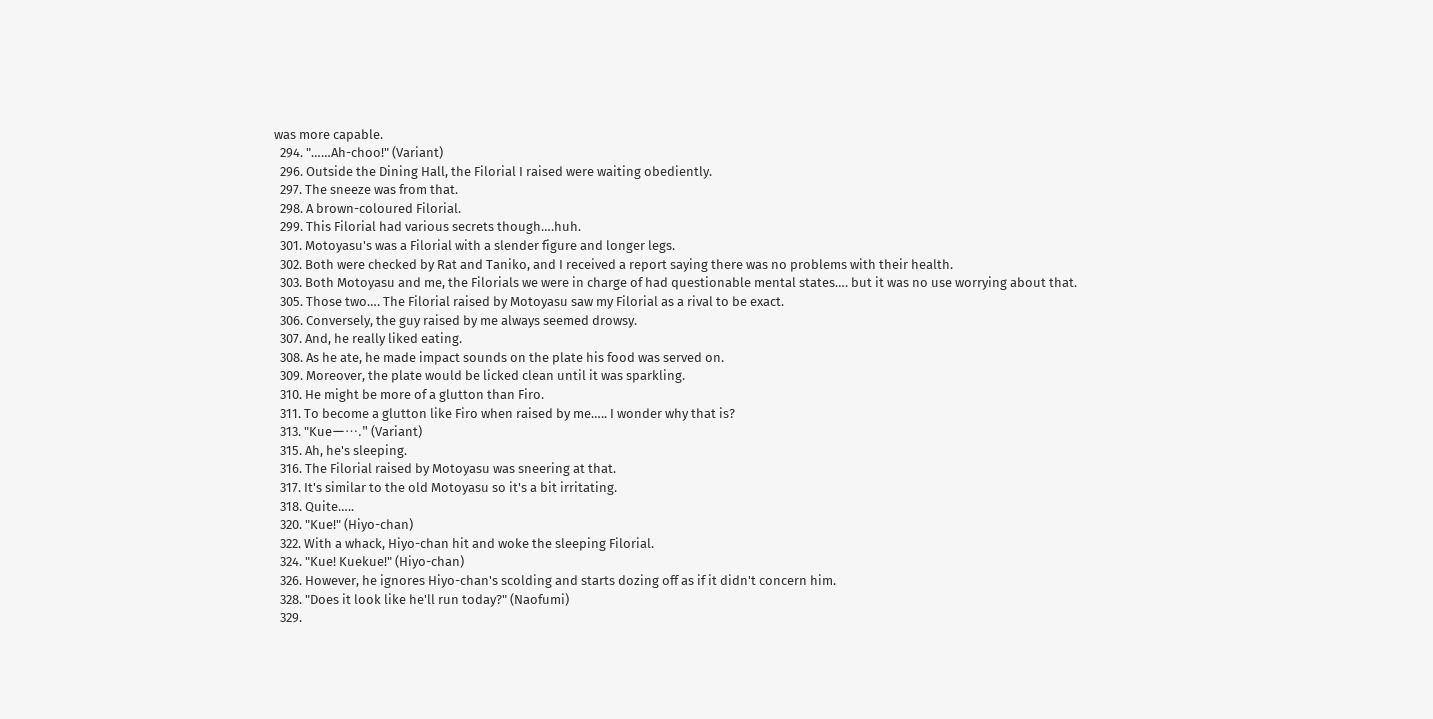was more capable.
  294. "……Ah-choo!" (Variant)
  296. Outside the Dining Hall, the Filorial I raised were waiting obediently.
  297. The sneeze was from that.
  298. A brown-coloured Filorial.
  299. This Filorial had various secrets though….huh.
  301. Motoyasu's was a Filorial with a slender figure and longer legs.
  302. Both were checked by Rat and Taniko, and I received a report saying there was no problems with their health.
  303. Both Motoyasu and me, the Filorials we were in charge of had questionable mental states…. but it was no use worrying about that.
  305. Those two…. The Filorial raised by Motoyasu saw my Filorial as a rival to be exact.
  306. Conversely, the guy raised by me always seemed drowsy.
  307. And, he really liked eating.
  308. As he ate, he made impact sounds on the plate his food was served on.
  309. Moreover, the plate would be licked clean until it was sparkling.
  310. He might be more of a glutton than Firo.
  311. To become a glutton like Firo when raised by me….. I wonder why that is?
  313. "Kueー…." (Variant)
  315. Ah, he's sleeping.
  316. The Filorial raised by Motoyasu was sneering at that.
  317. It's similar to the old Motoyasu so it's a bit irritating.
  318. Quite…..
  320. "Kue!" (Hiyo-chan)
  322. With a whack, Hiyo-chan hit and woke the sleeping Filorial.
  324. "Kue! Kuekue!" (Hiyo-chan)
  326. However, he ignores Hiyo-chan's scolding and starts dozing off as if it didn't concern him.
  328. "Does it look like he'll run today?" (Naofumi)
  329.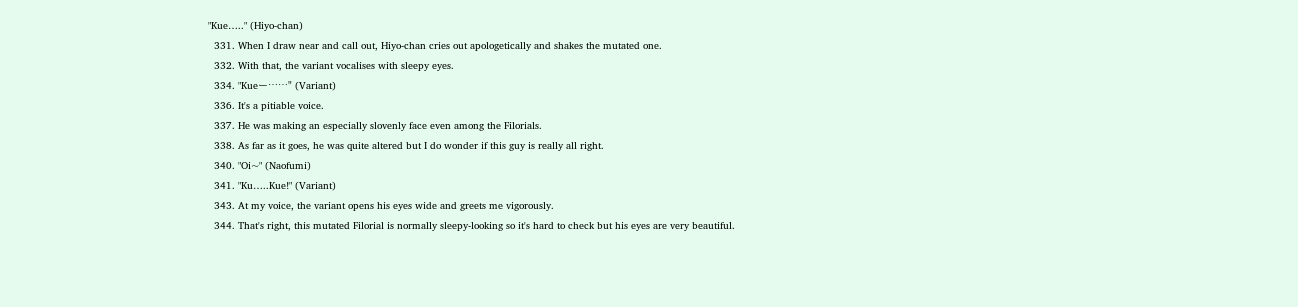"Kue….." (Hiyo-chan)
  331. When I draw near and call out, Hiyo-chan cries out apologetically and shakes the mutated one.
  332. With that, the variant vocalises with sleepy eyes.
  334. "Kueー……" (Variant)
  336. It's a pitiable voice.
  337. He was making an especially slovenly face even among the Filorials.
  338. As far as it goes, he was quite altered but I do wonder if this guy is really all right.
  340. "Oi~" (Naofumi)
  341. "Ku…..Kue!" (Variant)
  343. At my voice, the variant opens his eyes wide and greets me vigorously.
  344. That's right, this mutated Filorial is normally sleepy-looking so it's hard to check but his eyes are very beautiful.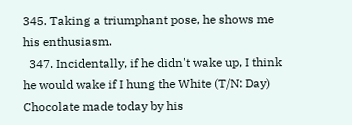345. Taking a triumphant pose, he shows me his enthusiasm.
  347. Incidentally, if he didn't wake up, I think he would wake if I hung the White (T/N: Day) Chocolate made today by his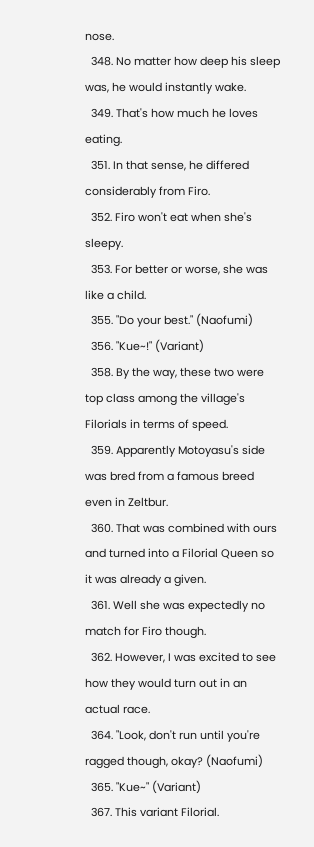nose.
  348. No matter how deep his sleep was, he would instantly wake.
  349. That's how much he loves eating.
  351. In that sense, he differed considerably from Firo.
  352. Firo won't eat when she's sleepy.
  353. For better or worse, she was like a child.
  355. "Do your best." (Naofumi)
  356. "Kue~!" (Variant)
  358. By the way, these two were top class among the village's Filorials in terms of speed.
  359. Apparently Motoyasu's side was bred from a famous breed even in Zeltbur.
  360. That was combined with ours and turned into a Filorial Queen so it was already a given.
  361. Well she was expectedly no match for Firo though.
  362. However, I was excited to see how they would turn out in an actual race.
  364. "Look, don't run until you're ragged though, okay? (Naofumi)
  365. "Kue~" (Variant)
  367. This variant Filorial.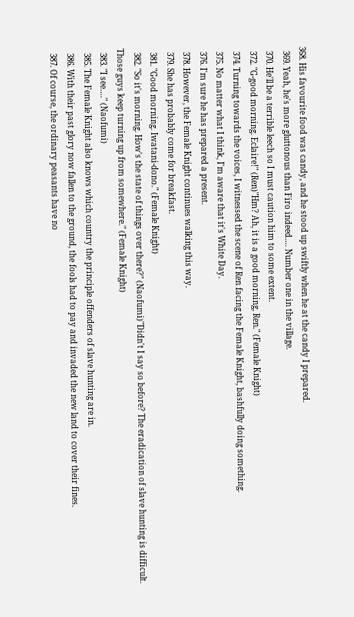368. His favourite food was candy, and he stood up swiftly when he at the candy I prepared.
  369. Yeah, he's more gluttonous than Firo indeed…. Number one in the village.
  370. He'll be a terrible leech so I must caution him to some extent.
  372. "G-good morning. Eclaire!" (Ren)"Hm? Ah, it is a good morning, Ren." (Female Knight)
  374. Turning towards the voices, I witnessed the scene of Ren facing the Female Knight, bashfully doing something.
  375. No matter what I think, I'm aware that it's White Day.
  376. I'm sure he has prepared a present.
  378. However, the Female Knight continues walking this way.
  379. She has probably come for breakfast.
  381. "Good morning. Iwatani-dono." (Female Knight)
  382. "So it's morning. How's the state of things over there?" (Naofumi)"Didn't I say so before? The eradication of slave hunting is difficult. Those guys keep turning up from somewhere." (Female Knight)
  383. "I see…." (Naofumi)
  385. The Female Knight also knows which country the principle offenders of slave hunting are in.
  386. With their past glory now fallen to the ground, the fools had to pay and invaded the new land to cover their fines.
  387. Of course, the ordinary peasants have no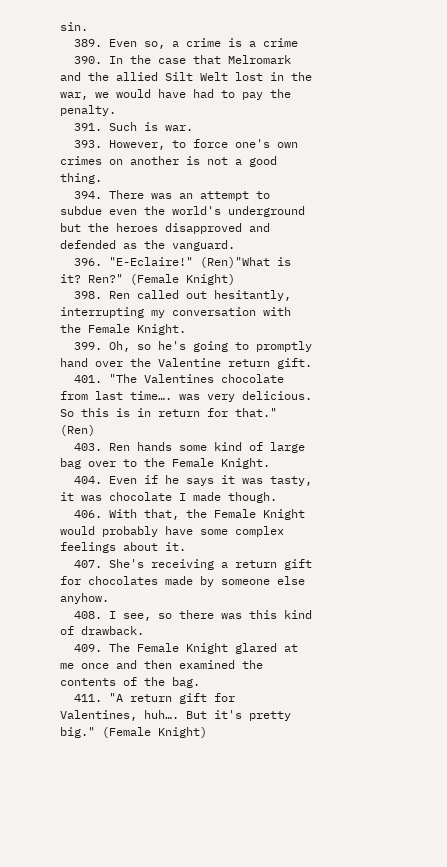sin.
  389. Even so, a crime is a crime
  390. In the case that Melromark and the allied Silt Welt lost in the war, we would have had to pay the penalty.
  391. Such is war.
  393. However, to force one's own crimes on another is not a good thing.
  394. There was an attempt to subdue even the world's underground but the heroes disapproved and defended as the vanguard.
  396. "E-Eclaire!" (Ren)"What is it? Ren?" (Female Knight)
  398. Ren called out hesitantly, interrupting my conversation with the Female Knight.
  399. Oh, so he's going to promptly hand over the Valentine return gift.
  401. "The Valentines chocolate from last time…. was very delicious. So this is in return for that." (Ren)
  403. Ren hands some kind of large bag over to the Female Knight.
  404. Even if he says it was tasty, it was chocolate I made though.
  406. With that, the Female Knight would probably have some complex feelings about it.
  407. She's receiving a return gift for chocolates made by someone else anyhow.
  408. I see, so there was this kind of drawback.
  409. The Female Knight glared at me once and then examined the contents of the bag.
  411. "A return gift for Valentines, huh…. But it's pretty big." (Female Knight)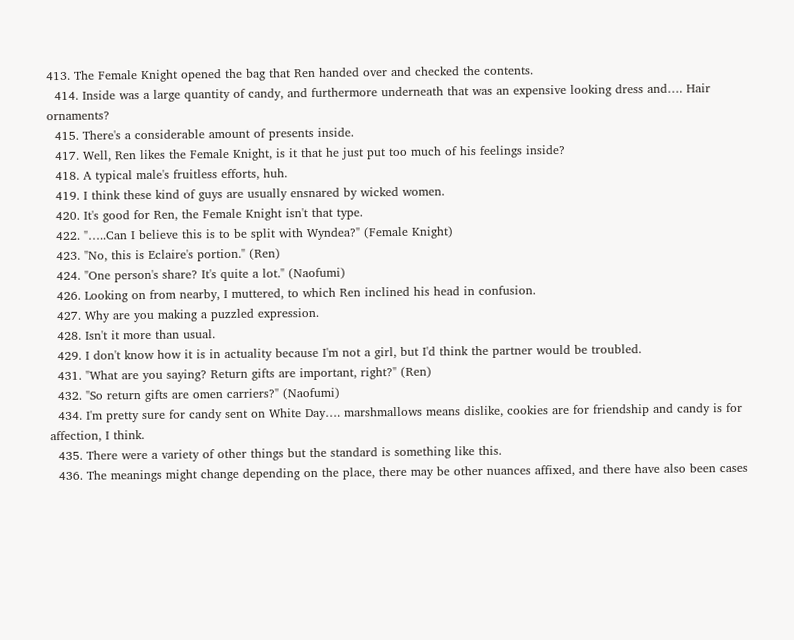413. The Female Knight opened the bag that Ren handed over and checked the contents.
  414. Inside was a large quantity of candy, and furthermore underneath that was an expensive looking dress and…. Hair ornaments?
  415. There's a considerable amount of presents inside.
  417. Well, Ren likes the Female Knight, is it that he just put too much of his feelings inside?
  418. A typical male's fruitless efforts, huh.
  419. I think these kind of guys are usually ensnared by wicked women.
  420. It's good for Ren, the Female Knight isn't that type.
  422. "…..Can I believe this is to be split with Wyndea?" (Female Knight)
  423. "No, this is Eclaire's portion." (Ren)
  424. "One person's share? It's quite a lot." (Naofumi)
  426. Looking on from nearby, I muttered, to which Ren inclined his head in confusion.
  427. Why are you making a puzzled expression.
  428. Isn't it more than usual.
  429. I don't know how it is in actuality because I'm not a girl, but I'd think the partner would be troubled.
  431. "What are you saying? Return gifts are important, right?" (Ren)
  432. "So return gifts are omen carriers?" (Naofumi)
  434. I'm pretty sure for candy sent on White Day…. marshmallows means dislike, cookies are for friendship and candy is for affection, I think.
  435. There were a variety of other things but the standard is something like this.
  436. The meanings might change depending on the place, there may be other nuances affixed, and there have also been cases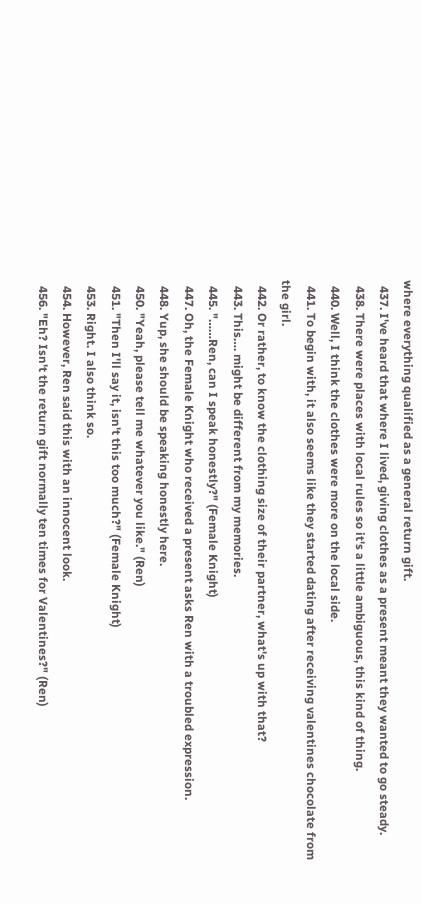where everything qualified as a general return gift.
  437. I've heard that where I lived, giving clothes as a present meant they wanted to go steady.
  438. There were places with local rules so it's a little ambiguous, this kind of thing.
  440. Well, I think the clothes were more on the local side.
  441. To begin with, it also seems like they started dating after receiving valentines chocolate from the girl.
  442. Or rather, to know the clothing size of their partner, what's up with that?
  443. This…. might be different from my memories.
  445. "……Ren, can I speak honestly?" (Female Knight)
  447. Oh, the Female Knight who received a present asks Ren with a troubled expression.
  448. Yup, she should be speaking honestly here.
  450. "Yeah, please tell me whatever you like." (Ren)
  451. "Then I'll say it, isn't this too much?" (Female Knight)
  453. Right. I also think so.
  454. However, Ren said this with an innocent look.
  456. "Eh? Isn't the return gift normally ten times for Valentines?" (Ren)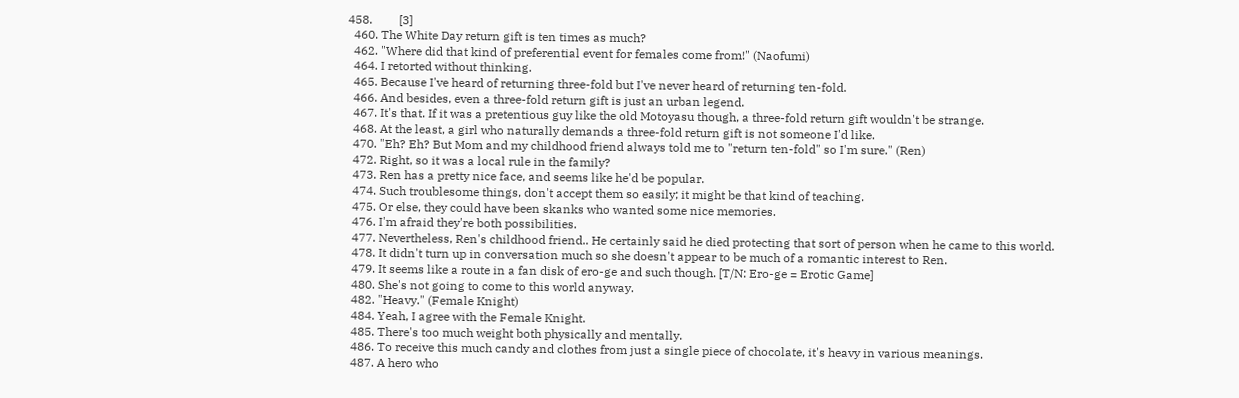458.         [3]
  460. The White Day return gift is ten times as much?
  462. "Where did that kind of preferential event for females come from!" (Naofumi)
  464. I retorted without thinking.
  465. Because I've heard of returning three-fold but I've never heard of returning ten-fold.
  466. And besides, even a three-fold return gift is just an urban legend.
  467. It's that. If it was a pretentious guy like the old Motoyasu though, a three-fold return gift wouldn't be strange.
  468. At the least, a girl who naturally demands a three-fold return gift is not someone I'd like.
  470. "Eh? Eh? But Mom and my childhood friend always told me to "return ten-fold" so I'm sure." (Ren)
  472. Right, so it was a local rule in the family?
  473. Ren has a pretty nice face, and seems like he'd be popular.
  474. Such troublesome things, don't accept them so easily; it might be that kind of teaching.
  475. Or else, they could have been skanks who wanted some nice memories.
  476. I'm afraid they're both possibilities.
  477. Nevertheless, Ren's childhood friend.. He certainly said he died protecting that sort of person when he came to this world.
  478. It didn't turn up in conversation much so she doesn't appear to be much of a romantic interest to Ren.
  479. It seems like a route in a fan disk of ero-ge and such though. [T/N: Ero-ge = Erotic Game]
  480. She's not going to come to this world anyway.
  482. "Heavy." (Female Knight)
  484. Yeah, I agree with the Female Knight.
  485. There's too much weight both physically and mentally.
  486. To receive this much candy and clothes from just a single piece of chocolate, it's heavy in various meanings.
  487. A hero who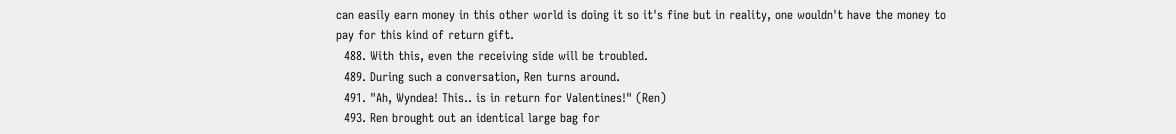can easily earn money in this other world is doing it so it's fine but in reality, one wouldn't have the money to pay for this kind of return gift.
  488. With this, even the receiving side will be troubled.
  489. During such a conversation, Ren turns around.
  491. "Ah, Wyndea! This.. is in return for Valentines!" (Ren)
  493. Ren brought out an identical large bag for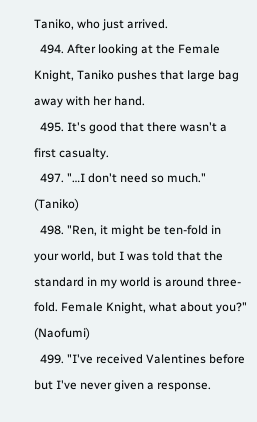Taniko, who just arrived.
  494. After looking at the Female Knight, Taniko pushes that large bag away with her hand.
  495. It's good that there wasn't a first casualty.
  497. "…I don't need so much." (Taniko)
  498. "Ren, it might be ten-fold in your world, but I was told that the standard in my world is around three-fold. Female Knight, what about you?" (Naofumi)
  499. "I've received Valentines before but I've never given a response.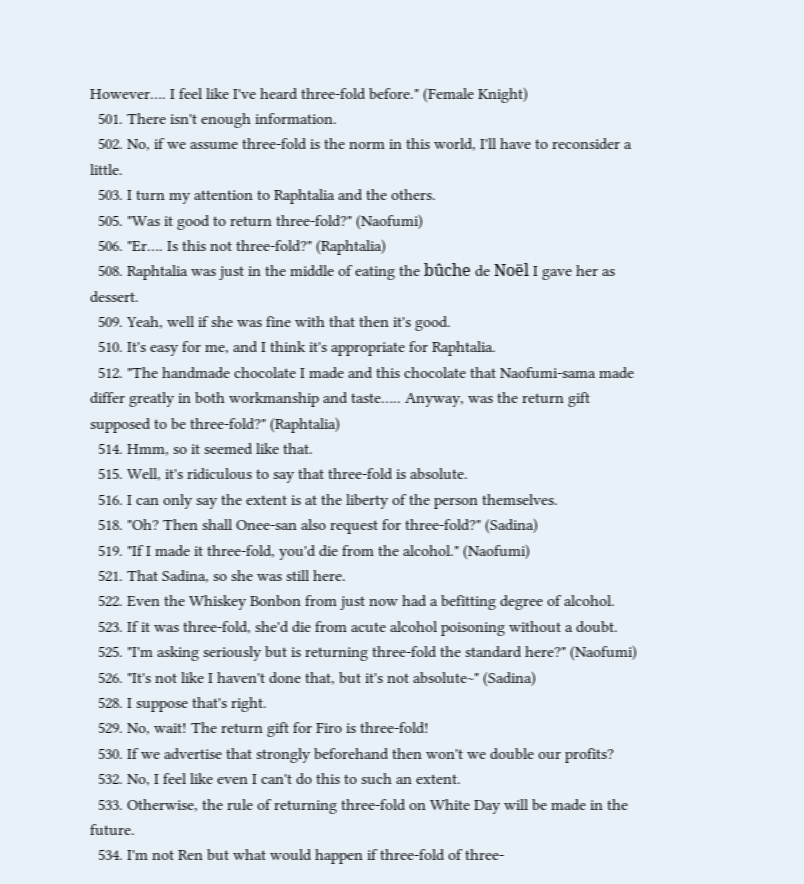However…. I feel like I've heard three-fold before." (Female Knight)
  501. There isn't enough information.
  502. No, if we assume three-fold is the norm in this world, I'll have to reconsider a little.
  503. I turn my attention to Raphtalia and the others.
  505. "Was it good to return three-fold?" (Naofumi)
  506. "Er…. Is this not three-fold?" (Raphtalia)
  508. Raphtalia was just in the middle of eating the bûche de Noël I gave her as dessert.
  509. Yeah, well if she was fine with that then it's good.
  510. It's easy for me, and I think it's appropriate for Raphtalia.
  512. "The handmade chocolate I made and this chocolate that Naofumi-sama made differ greatly in both workmanship and taste….. Anyway, was the return gift supposed to be three-fold?" (Raphtalia)
  514. Hmm, so it seemed like that.
  515. Well, it's ridiculous to say that three-fold is absolute.
  516. I can only say the extent is at the liberty of the person themselves.
  518. "Oh? Then shall Onee-san also request for three-fold?" (Sadina)
  519. "If I made it three-fold, you'd die from the alcohol." (Naofumi)
  521. That Sadina, so she was still here.
  522. Even the Whiskey Bonbon from just now had a befitting degree of alcohol.
  523. If it was three-fold, she'd die from acute alcohol poisoning without a doubt.
  525. "I'm asking seriously but is returning three-fold the standard here?" (Naofumi)
  526. "It's not like I haven't done that, but it's not absolute~" (Sadina)
  528. I suppose that's right.
  529. No, wait! The return gift for Firo is three-fold!
  530. If we advertise that strongly beforehand then won't we double our profits?
  532. No, I feel like even I can't do this to such an extent.
  533. Otherwise, the rule of returning three-fold on White Day will be made in the future.
  534. I'm not Ren but what would happen if three-fold of three-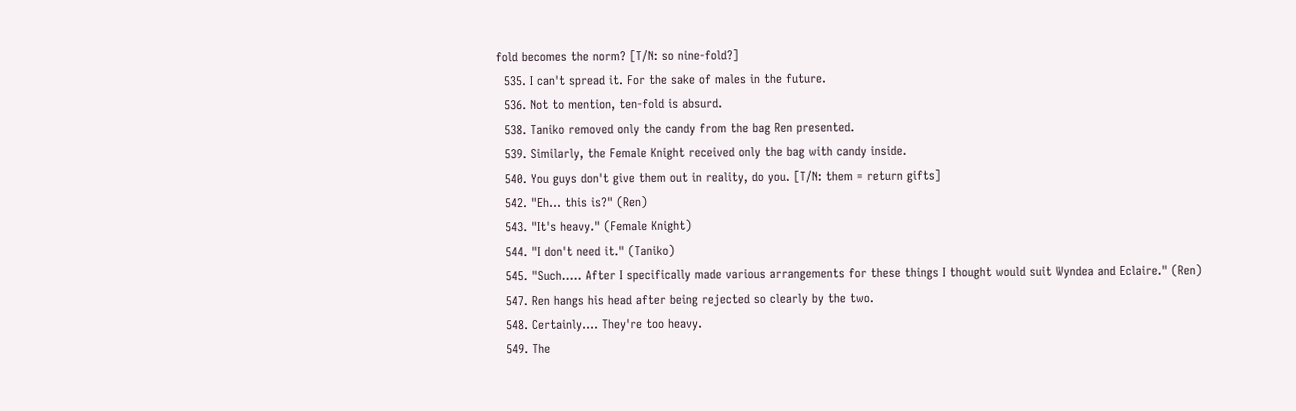fold becomes the norm? [T/N: so nine-fold?]
  535. I can't spread it. For the sake of males in the future.
  536. Not to mention, ten-fold is absurd.
  538. Taniko removed only the candy from the bag Ren presented.
  539. Similarly, the Female Knight received only the bag with candy inside.
  540. You guys don't give them out in reality, do you. [T/N: them = return gifts]
  542. "Eh… this is?" (Ren)
  543. "It's heavy." (Female Knight)
  544. "I don't need it." (Taniko)
  545. "Such….. After I specifically made various arrangements for these things I thought would suit Wyndea and Eclaire." (Ren)
  547. Ren hangs his head after being rejected so clearly by the two.
  548. Certainly…. They're too heavy.
  549. The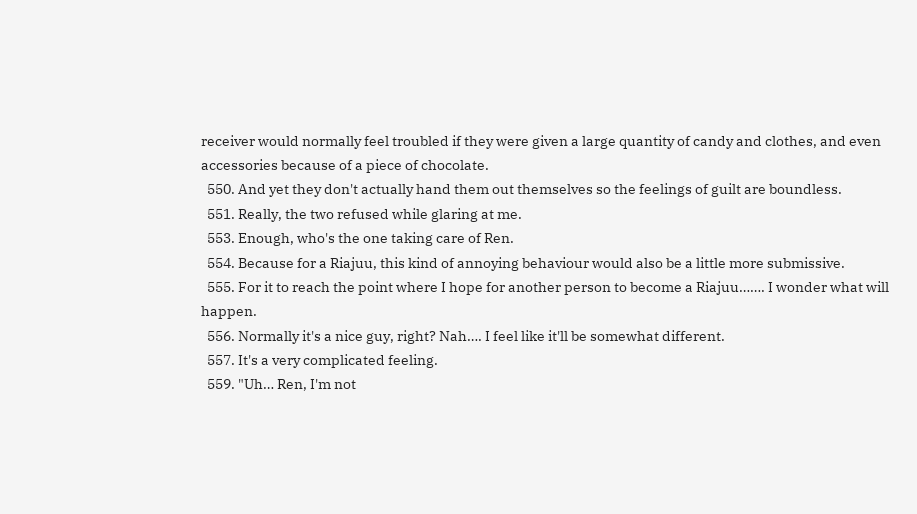receiver would normally feel troubled if they were given a large quantity of candy and clothes, and even accessories because of a piece of chocolate.
  550. And yet they don't actually hand them out themselves so the feelings of guilt are boundless.
  551. Really, the two refused while glaring at me.
  553. Enough, who's the one taking care of Ren.
  554. Because for a Riajuu, this kind of annoying behaviour would also be a little more submissive.
  555. For it to reach the point where I hope for another person to become a Riajuu……. I wonder what will happen.
  556. Normally it's a nice guy, right? Nah…. I feel like it'll be somewhat different.
  557. It's a very complicated feeling.
  559. "Uh… Ren, I'm not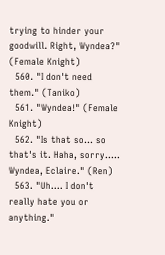trying to hinder your goodwill. Right, Wyndea?" (Female Knight)
  560. "I don't need them." (Taniko)
  561. "Wyndea!" (Female Knight)
  562. "Is that so… so that's it. Haha, sorry….. Wyndea, Eclaire." (Ren)
  563. "Uh…. I don't really hate you or anything."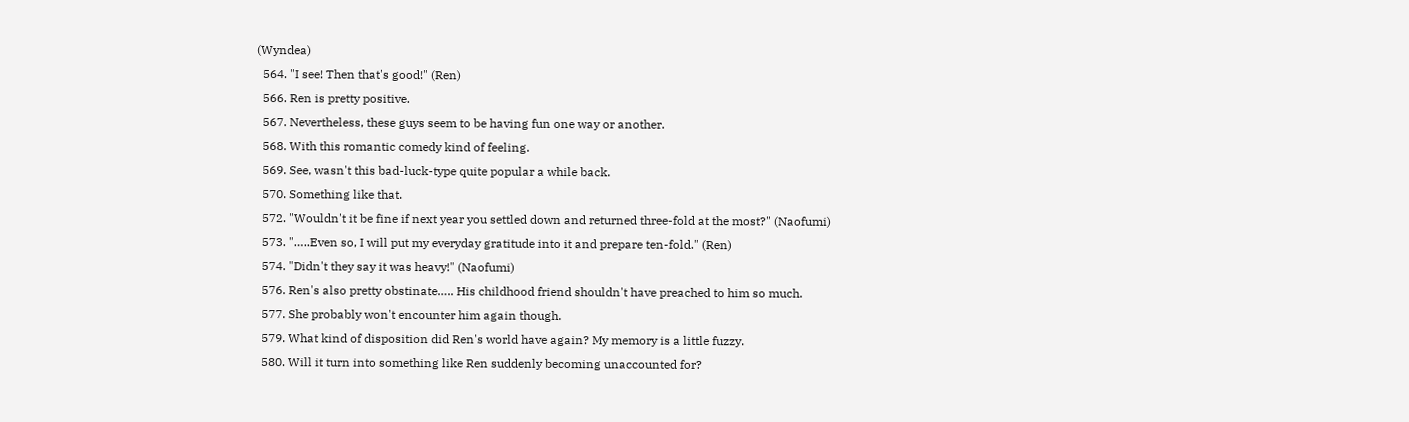(Wyndea)
  564. "I see! Then that's good!" (Ren)
  566. Ren is pretty positive.
  567. Nevertheless, these guys seem to be having fun one way or another.
  568. With this romantic comedy kind of feeling.
  569. See, wasn't this bad-luck-type quite popular a while back.
  570. Something like that.
  572. "Wouldn't it be fine if next year you settled down and returned three-fold at the most?" (Naofumi)
  573. "…..Even so, I will put my everyday gratitude into it and prepare ten-fold." (Ren)
  574. "Didn't they say it was heavy!" (Naofumi)
  576. Ren's also pretty obstinate….. His childhood friend shouldn't have preached to him so much.
  577. She probably won't encounter him again though.
  579. What kind of disposition did Ren's world have again? My memory is a little fuzzy.
  580. Will it turn into something like Ren suddenly becoming unaccounted for?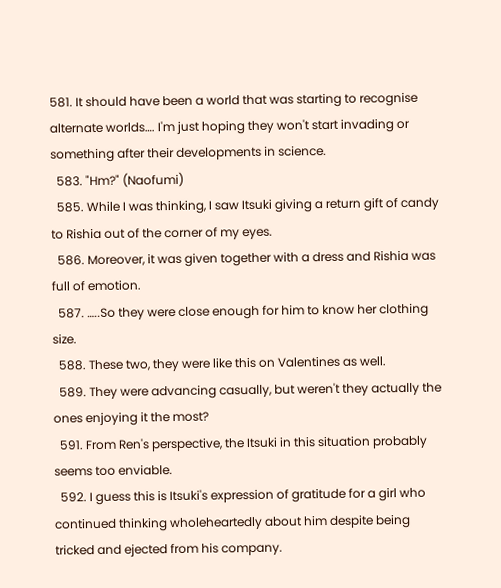581. It should have been a world that was starting to recognise alternate worlds…. I'm just hoping they won't start invading or something after their developments in science.
  583. "Hm?" (Naofumi)
  585. While I was thinking, I saw Itsuki giving a return gift of candy to Rishia out of the corner of my eyes.
  586. Moreover, it was given together with a dress and Rishia was full of emotion.
  587. …..So they were close enough for him to know her clothing size.
  588. These two, they were like this on Valentines as well.
  589. They were advancing casually, but weren't they actually the ones enjoying it the most?
  591. From Ren's perspective, the Itsuki in this situation probably seems too enviable.
  592. I guess this is Itsuki's expression of gratitude for a girl who continued thinking wholeheartedly about him despite being tricked and ejected from his company.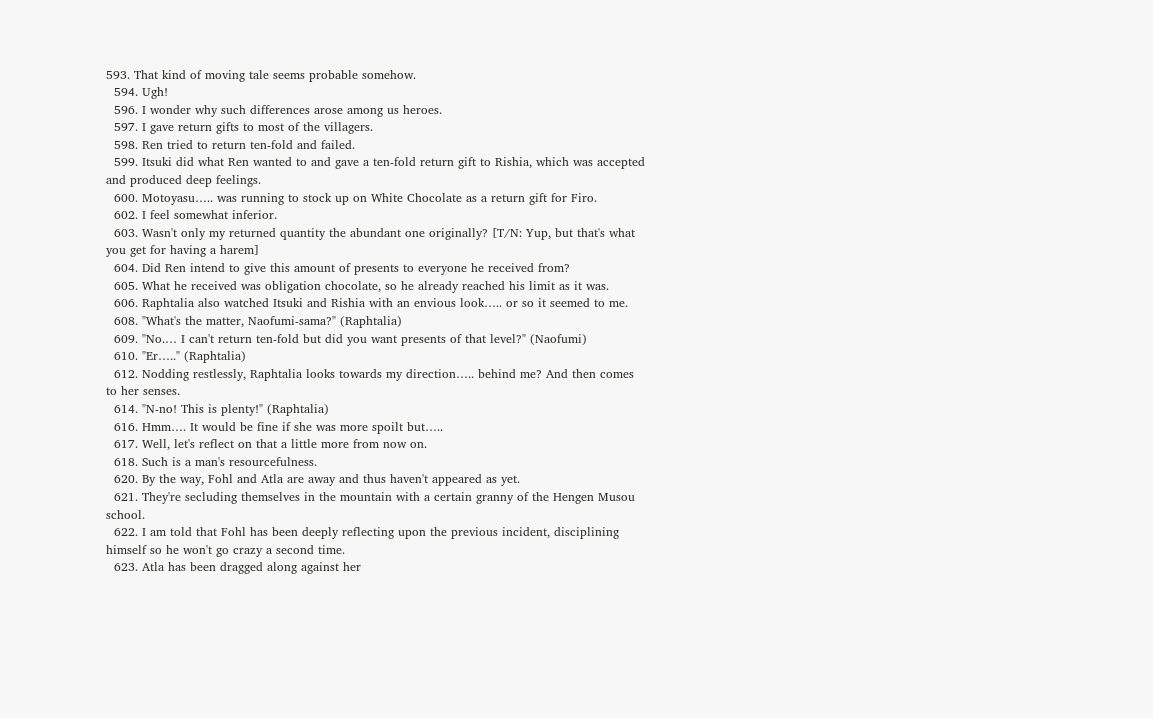593. That kind of moving tale seems probable somehow.
  594. Ugh!
  596. I wonder why such differences arose among us heroes.
  597. I gave return gifts to most of the villagers.
  598. Ren tried to return ten-fold and failed.
  599. Itsuki did what Ren wanted to and gave a ten-fold return gift to Rishia, which was accepted and produced deep feelings.
  600. Motoyasu….. was running to stock up on White Chocolate as a return gift for Firo.
  602. I feel somewhat inferior.
  603. Wasn't only my returned quantity the abundant one originally? [T/N: Yup, but that's what you get for having a harem]
  604. Did Ren intend to give this amount of presents to everyone he received from?
  605. What he received was obligation chocolate, so he already reached his limit as it was.
  606. Raphtalia also watched Itsuki and Rishia with an envious look….. or so it seemed to me.
  608. "What's the matter, Naofumi-sama?" (Raphtalia)
  609. "No.… I can't return ten-fold but did you want presents of that level?" (Naofumi)
  610. "Er….." (Raphtalia)
  612. Nodding restlessly, Raphtalia looks towards my direction….. behind me? And then comes to her senses.
  614. "N-no! This is plenty!" (Raphtalia)
  616. Hmm…. It would be fine if she was more spoilt but…..
  617. Well, let's reflect on that a little more from now on.
  618. Such is a man's resourcefulness.
  620. By the way, Fohl and Atla are away and thus haven't appeared as yet.
  621. They're secluding themselves in the mountain with a certain granny of the Hengen Musou school.
  622. I am told that Fohl has been deeply reflecting upon the previous incident, disciplining himself so he won't go crazy a second time.
  623. Atla has been dragged along against her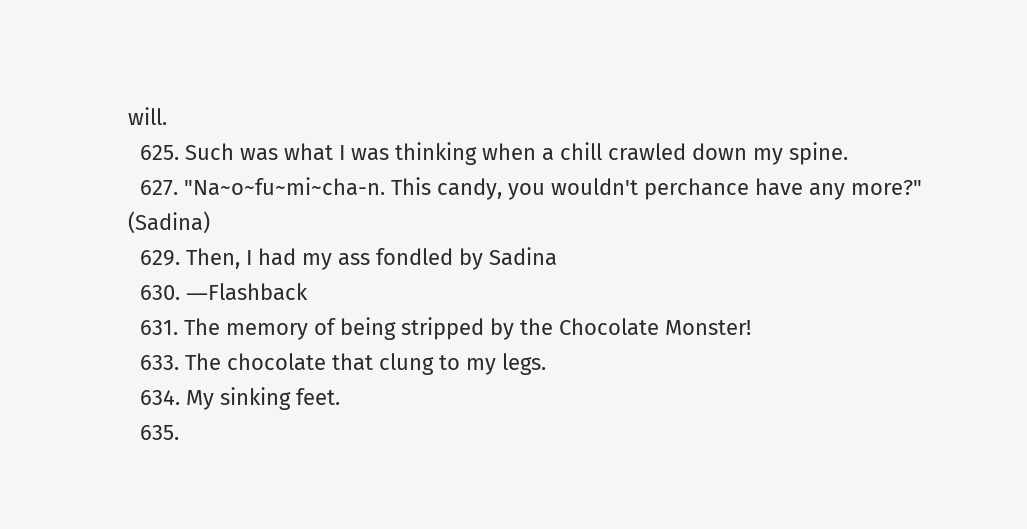will.
  625. Such was what I was thinking when a chill crawled down my spine.
  627. "Na~o~fu~mi~cha-n. This candy, you wouldn't perchance have any more?" (Sadina)
  629. Then, I had my ass fondled by Sadina
  630. ―Flashback
  631. The memory of being stripped by the Chocolate Monster!
  633. The chocolate that clung to my legs.
  634. My sinking feet.
  635.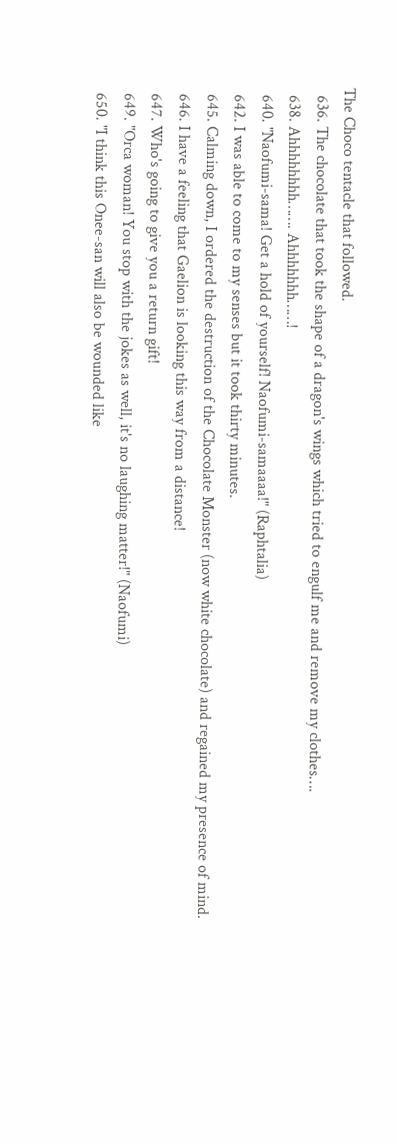The Choco tentacle that followed.
  636. The chocolate that took the shape of a dragon's wings which tried to engulf me and remove my clothes….
  638. Ahhhhhhhh……. Ahhhhhhh……!
  640. "Naofumi-sama! Get a hold of yourself! Naofumi-samaaaa!" (Raphtalia)
  642. I was able to come to my senses but it took thirty minutes.
  645. Calming down, I ordered the destruction of the Chocolate Monster (now white chocolate) and regained my presence of mind.
  646. I have a feeling that Gaelion is looking this way from a distance!
  647. Who's going to give you a return gift!
  649. "Orca woman! You stop with the jokes as well, it's no laughing matter!" (Naofumi)
  650. "I think this Onee-san will also be wounded like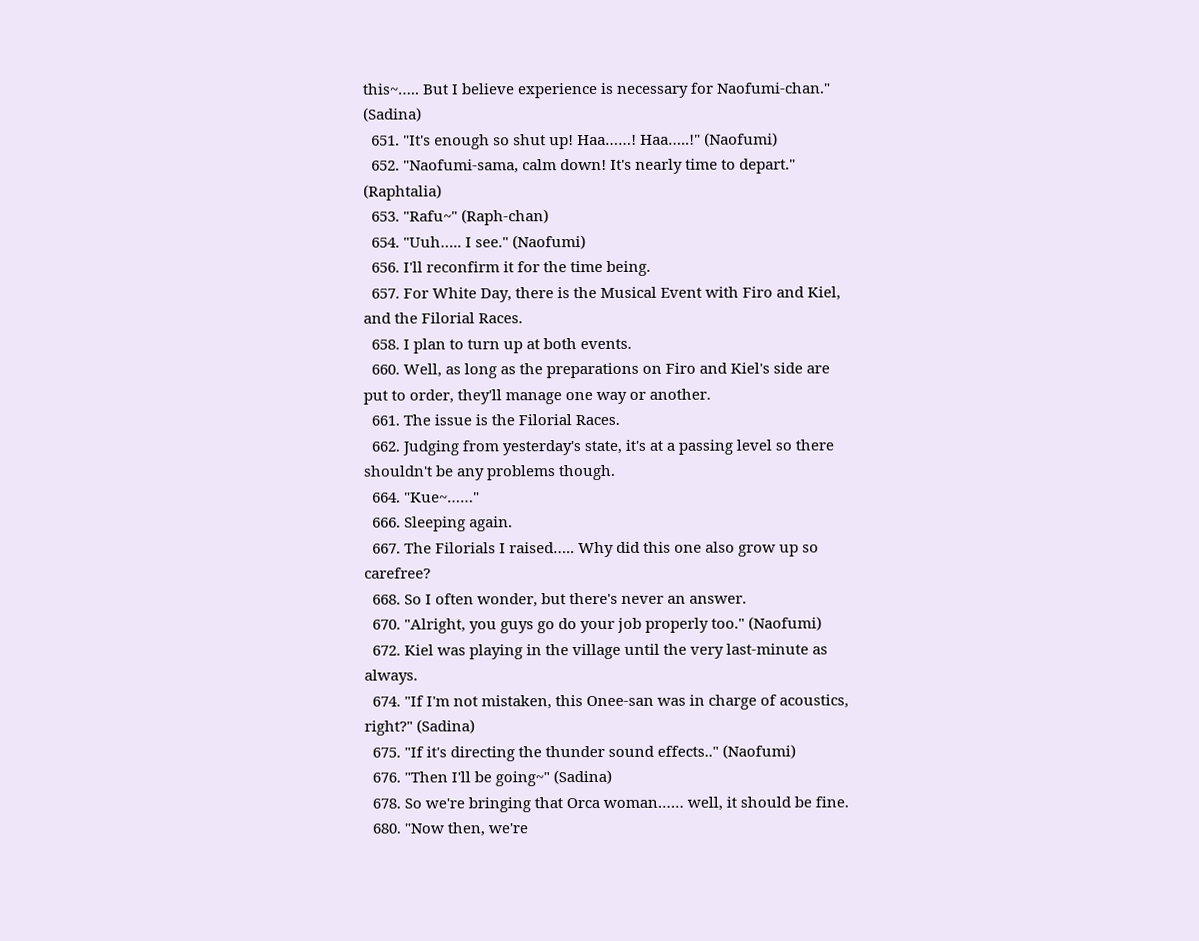this~….. But I believe experience is necessary for Naofumi-chan." (Sadina)
  651. "It's enough so shut up! Haa……! Haa…..!" (Naofumi)
  652. "Naofumi-sama, calm down! It's nearly time to depart." (Raphtalia)
  653. "Rafu~" (Raph-chan)
  654. "Uuh….. I see." (Naofumi)
  656. I'll reconfirm it for the time being.
  657. For White Day, there is the Musical Event with Firo and Kiel, and the Filorial Races.
  658. I plan to turn up at both events.
  660. Well, as long as the preparations on Firo and Kiel's side are put to order, they'll manage one way or another.
  661. The issue is the Filorial Races.
  662. Judging from yesterday's state, it's at a passing level so there shouldn't be any problems though.
  664. "Kue~……"
  666. Sleeping again.
  667. The Filorials I raised….. Why did this one also grow up so carefree?
  668. So I often wonder, but there's never an answer.
  670. "Alright, you guys go do your job properly too." (Naofumi)
  672. Kiel was playing in the village until the very last-minute as always.
  674. "If I'm not mistaken, this Onee-san was in charge of acoustics, right?" (Sadina)
  675. "If it's directing the thunder sound effects.." (Naofumi)
  676. "Then I'll be going~" (Sadina)
  678. So we're bringing that Orca woman…… well, it should be fine.
  680. "Now then, we're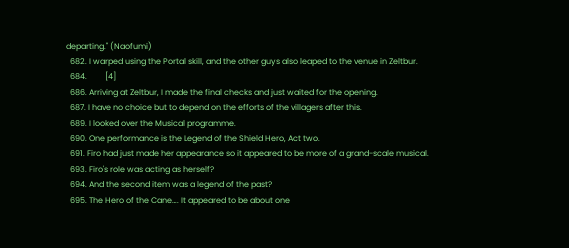departing." (Naofumi)
  682. I warped using the Portal skill, and the other guys also leaped to the venue in Zeltbur.
  684.         [4]
  686. Arriving at Zeltbur, I made the final checks and just waited for the opening.
  687. I have no choice but to depend on the efforts of the villagers after this.
  689. I looked over the Musical programme.
  690. One performance is the Legend of the Shield Hero, Act two.
  691. Firo had just made her appearance so it appeared to be more of a grand-scale musical.
  693. Firo's role was acting as herself?
  694. And the second item was a legend of the past?
  695. The Hero of the Cane…. It appeared to be about one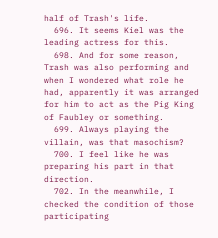half of Trash's life.
  696. It seems Kiel was the leading actress for this.
  698. And for some reason, Trash was also performing and when I wondered what role he had, apparently it was arranged for him to act as the Pig King of Faubley or something.
  699. Always playing the villain, was that masochism?
  700. I feel like he was preparing his part in that direction.
  702. In the meanwhile, I checked the condition of those participating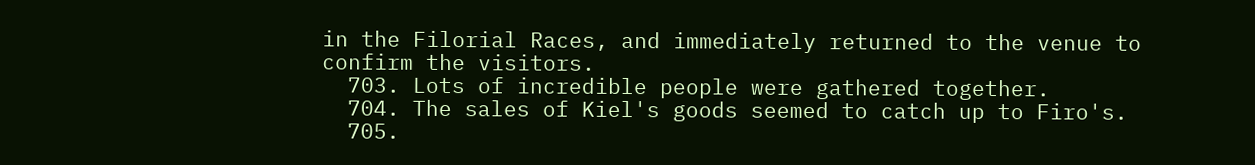in the Filorial Races, and immediately returned to the venue to confirm the visitors.
  703. Lots of incredible people were gathered together.
  704. The sales of Kiel's goods seemed to catch up to Firo's.
  705.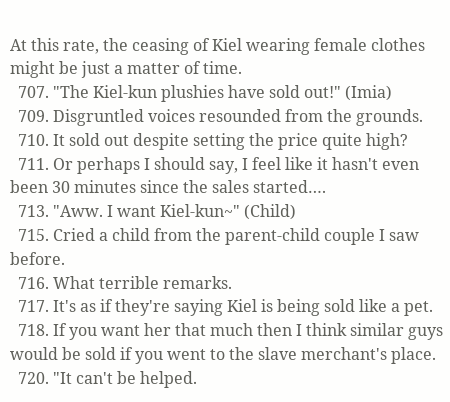At this rate, the ceasing of Kiel wearing female clothes might be just a matter of time.
  707. "The Kiel-kun plushies have sold out!" (Imia)
  709. Disgruntled voices resounded from the grounds.
  710. It sold out despite setting the price quite high?
  711. Or perhaps I should say, I feel like it hasn't even been 30 minutes since the sales started….
  713. "Aww. I want Kiel-kun~" (Child)
  715. Cried a child from the parent-child couple I saw before.
  716. What terrible remarks.
  717. It's as if they're saying Kiel is being sold like a pet.
  718. If you want her that much then I think similar guys would be sold if you went to the slave merchant's place.
  720. "It can't be helped.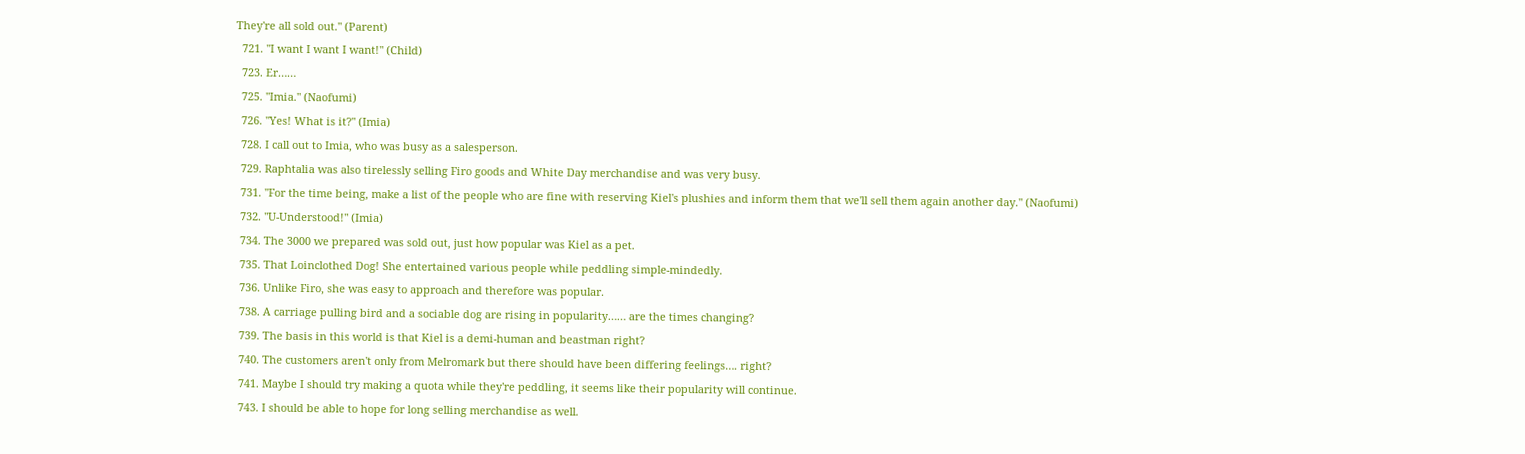They're all sold out." (Parent)
  721. "I want I want I want!" (Child)
  723. Er……
  725. "Imia." (Naofumi)
  726. "Yes! What is it?" (Imia)
  728. I call out to Imia, who was busy as a salesperson.
  729. Raphtalia was also tirelessly selling Firo goods and White Day merchandise and was very busy.
  731. "For the time being, make a list of the people who are fine with reserving Kiel's plushies and inform them that we'll sell them again another day." (Naofumi)
  732. "U-Understood!" (Imia)
  734. The 3000 we prepared was sold out, just how popular was Kiel as a pet.
  735. That Loinclothed Dog! She entertained various people while peddling simple-mindedly.
  736. Unlike Firo, she was easy to approach and therefore was popular.
  738. A carriage pulling bird and a sociable dog are rising in popularity…… are the times changing?
  739. The basis in this world is that Kiel is a demi-human and beastman right?
  740. The customers aren't only from Melromark but there should have been differing feelings…. right?
  741. Maybe I should try making a quota while they're peddling, it seems like their popularity will continue.
  743. I should be able to hope for long selling merchandise as well.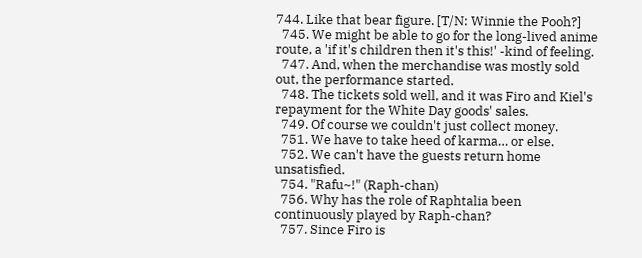744. Like that bear figure. [T/N: Winnie the Pooh?]
  745. We might be able to go for the long-lived anime route, a 'if it's children then it's this!' -kind of feeling.
  747. And, when the merchandise was mostly sold out, the performance started.
  748. The tickets sold well, and it was Firo and Kiel's repayment for the White Day goods' sales.
  749. Of course we couldn't just collect money.
  751. We have to take heed of karma… or else.
  752. We can't have the guests return home unsatisfied.
  754. "Rafu~!" (Raph-chan)
  756. Why has the role of Raphtalia been continuously played by Raph-chan?
  757. Since Firo is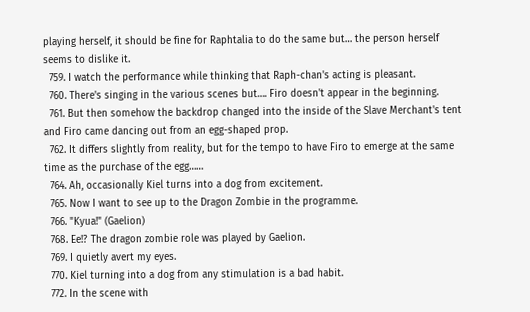playing herself, it should be fine for Raphtalia to do the same but… the person herself seems to dislike it.
  759. I watch the performance while thinking that Raph-chan's acting is pleasant.
  760. There's singing in the various scenes but…. Firo doesn't appear in the beginning.
  761. But then somehow the backdrop changed into the inside of the Slave Merchant's tent and Firo came dancing out from an egg-shaped prop.
  762. It differs slightly from reality, but for the tempo to have Firo to emerge at the same time as the purchase of the egg……
  764. Ah, occasionally Kiel turns into a dog from excitement.
  765. Now I want to see up to the Dragon Zombie in the programme.
  766. "Kyua!" (Gaelion)
  768. Ee!? The dragon zombie role was played by Gaelion.
  769. I quietly avert my eyes.
  770. Kiel turning into a dog from any stimulation is a bad habit.
  772. In the scene with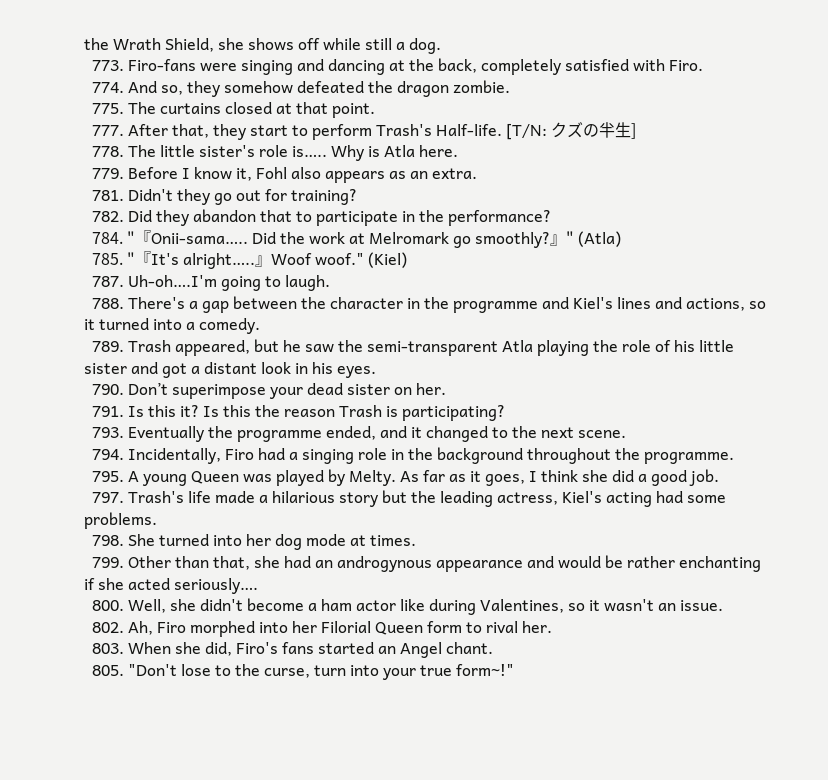the Wrath Shield, she shows off while still a dog.
  773. Firo-fans were singing and dancing at the back, completely satisfied with Firo.
  774. And so, they somehow defeated the dragon zombie.
  775. The curtains closed at that point.
  777. After that, they start to perform Trash's Half-life. [T/N: クズの半生]
  778. The little sister's role is….. Why is Atla here.
  779. Before I know it, Fohl also appears as an extra.
  781. Didn't they go out for training?
  782. Did they abandon that to participate in the performance?
  784. "『Onii-sama….. Did the work at Melromark go smoothly?』" (Atla)
  785. "『It's alright…..』Woof woof." (Kiel)
  787. Uh-oh….I'm going to laugh.
  788. There's a gap between the character in the programme and Kiel's lines and actions, so it turned into a comedy.
  789. Trash appeared, but he saw the semi-transparent Atla playing the role of his little sister and got a distant look in his eyes.
  790. Don’t superimpose your dead sister on her.
  791. Is this it? Is this the reason Trash is participating?
  793. Eventually the programme ended, and it changed to the next scene.
  794. Incidentally, Firo had a singing role in the background throughout the programme.
  795. A young Queen was played by Melty. As far as it goes, I think she did a good job.
  797. Trash's life made a hilarious story but the leading actress, Kiel's acting had some problems.
  798. She turned into her dog mode at times.
  799. Other than that, she had an androgynous appearance and would be rather enchanting if she acted seriously….
  800. Well, she didn't become a ham actor like during Valentines, so it wasn't an issue.
  802. Ah, Firo morphed into her Filorial Queen form to rival her.
  803. When she did, Firo's fans started an Angel chant.
  805. "Don't lose to the curse, turn into your true form~!"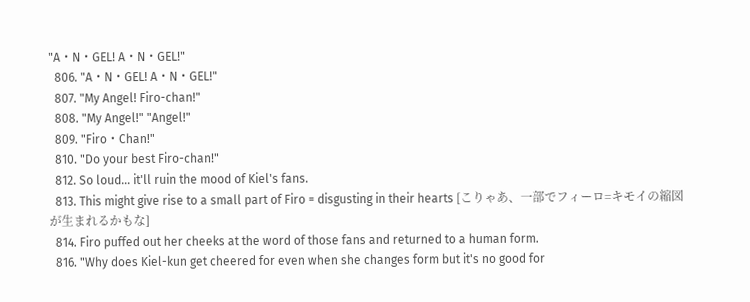"A・N・GEL! A・N・GEL!"
  806. "A・N・GEL! A・N・GEL!"
  807. "My Angel! Firo-chan!"
  808. "My Angel!" "Angel!"
  809. "Firo・Chan!"
  810. "Do your best Firo-chan!"
  812. So loud… it'll ruin the mood of Kiel's fans.
  813. This might give rise to a small part of Firo = disgusting in their hearts [こりゃあ、一部でフィーロ=キモイの縮図が生まれるかもな]
  814. Firo puffed out her cheeks at the word of those fans and returned to a human form.
  816. "Why does Kiel-kun get cheered for even when she changes form but it's no good for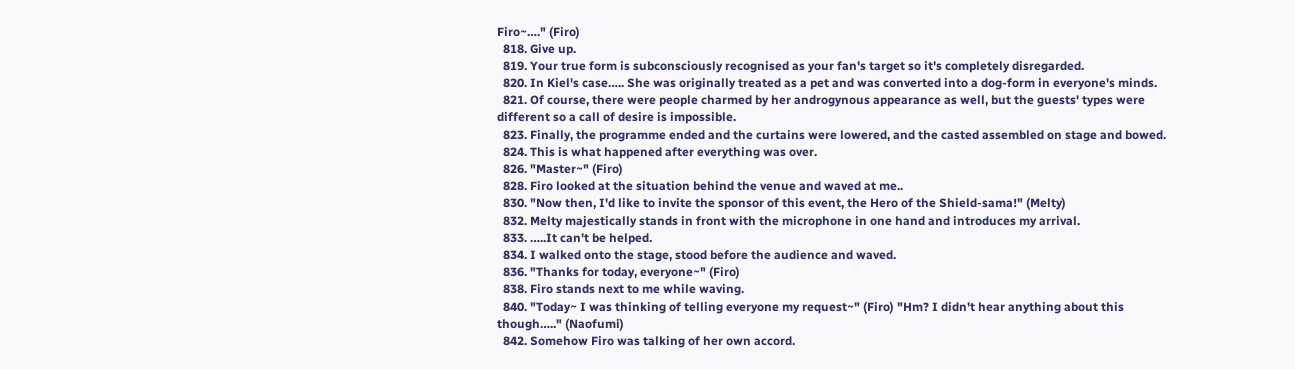Firo~…." (Firo)
  818. Give up.
  819. Your true form is subconsciously recognised as your fan's target so it's completely disregarded.
  820. In Kiel's case….. She was originally treated as a pet and was converted into a dog-form in everyone's minds.
  821. Of course, there were people charmed by her androgynous appearance as well, but the guests' types were different so a call of desire is impossible.
  823. Finally, the programme ended and the curtains were lowered, and the casted assembled on stage and bowed.
  824. This is what happened after everything was over.
  826. "Master~" (Firo)
  828. Firo looked at the situation behind the venue and waved at me..
  830. "Now then, I'd like to invite the sponsor of this event, the Hero of the Shield-sama!" (Melty)
  832. Melty majestically stands in front with the microphone in one hand and introduces my arrival.
  833. …..It can't be helped.
  834. I walked onto the stage, stood before the audience and waved.
  836. "Thanks for today, everyone~" (Firo)
  838. Firo stands next to me while waving.
  840. "Today~ I was thinking of telling everyone my request~" (Firo) "Hm? I didn't hear anything about this though….." (Naofumi)
  842. Somehow Firo was talking of her own accord.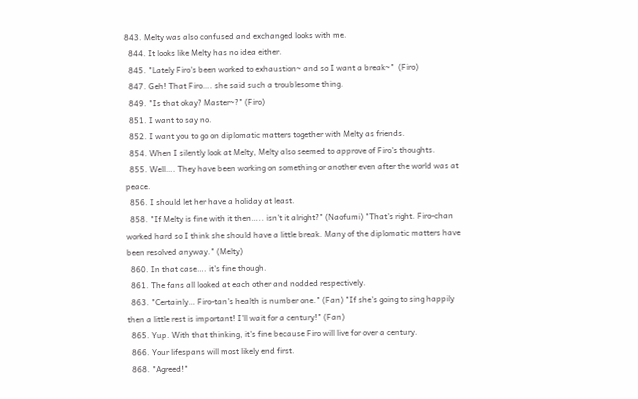843. Melty was also confused and exchanged looks with me.
  844. It looks like Melty has no idea either.
  845. "Lately Firo's been worked to exhaustion~ and so I want a break~"  (Firo)
  847. Geh! That Firo…. she said such a troublesome thing.
  849. "Is that okay? Master~?" (Firo)
  851. I want to say no.
  852. I want you to go on diplomatic matters together with Melty as friends.
  854. When I silently look at Melty, Melty also seemed to approve of Firo's thoughts.
  855. Well…. They have been working on something or another even after the world was at peace.
  856. I should let her have a holiday at least.
  858. "If Melty is fine with it then….. isn't it alright?" (Naofumi) "That's right. Firo-chan worked hard so I think she should have a little break. Many of the diplomatic matters have been resolved anyway." (Melty)
  860. In that case…. it's fine though.
  861. The fans all looked at each other and nodded respectively.
  863. "Certainly… Firo-tan's health is number one." (Fan) "If she's going to sing happily then a little rest is important! I'll wait for a century!" (Fan)
  865. Yup. With that thinking, it's fine because Firo will live for over a century.
  866. Your lifespans will most likely end first.
  868. "Agreed!"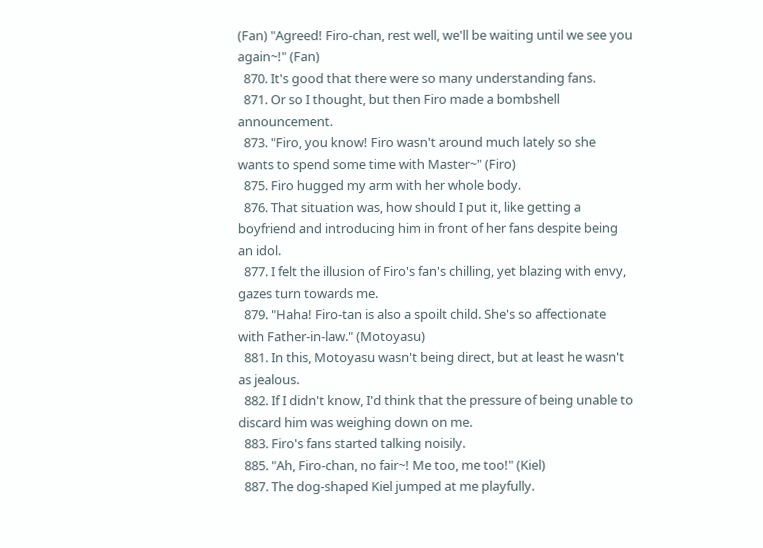(Fan) "Agreed! Firo-chan, rest well, we'll be waiting until we see you again~!" (Fan)
  870. It's good that there were so many understanding fans.
  871. Or so I thought, but then Firo made a bombshell announcement.
  873. "Firo, you know! Firo wasn't around much lately so she wants to spend some time with Master~" (Firo)
  875. Firo hugged my arm with her whole body.
  876. That situation was, how should I put it, like getting a boyfriend and introducing him in front of her fans despite being an idol.
  877. I felt the illusion of Firo's fan's chilling, yet blazing with envy, gazes turn towards me.
  879. "Haha! Firo-tan is also a spoilt child. She's so affectionate with Father-in-law." (Motoyasu)
  881. In this, Motoyasu wasn't being direct, but at least he wasn't as jealous.
  882. If I didn't know, I'd think that the pressure of being unable to discard him was weighing down on me.
  883. Firo's fans started talking noisily.
  885. "Ah, Firo-chan, no fair~! Me too, me too!" (Kiel)
  887. The dog-shaped Kiel jumped at me playfully.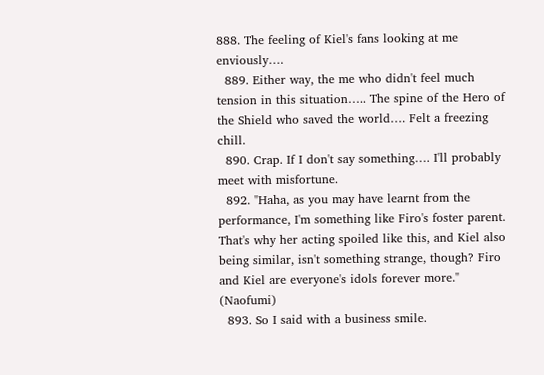888. The feeling of Kiel's fans looking at me enviously….
  889. Either way, the me who didn't feel much tension in this situation….. The spine of the Hero of the Shield who saved the world…. Felt a freezing chill.
  890. Crap. If I don't say something…. I'll probably meet with misfortune.
  892. "Haha, as you may have learnt from the performance, I'm something like Firo's foster parent. That's why her acting spoiled like this, and Kiel also being similar, isn't something strange, though? Firo and Kiel are everyone's idols forever more." (Naofumi)
  893. So I said with a business smile.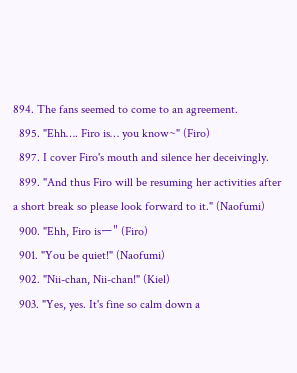894. The fans seemed to come to an agreement.
  895. "Ehh…. Firo is… you know~" (Firo)
  897. I cover Firo's mouth and silence her deceivingly.
  899. "And thus Firo will be resuming her activities after a short break so please look forward to it." (Naofumi)
  900. "Ehh, Firo isー" (Firo)
  901. "You be quiet!" (Naofumi)
  902. "Nii-chan, Nii-chan!" (Kiel)
  903. "Yes, yes. It's fine so calm down a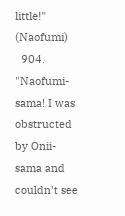little!" (Naofumi)
  904. "Naofumi-sama! I was obstructed by Onii-sama and couldn't see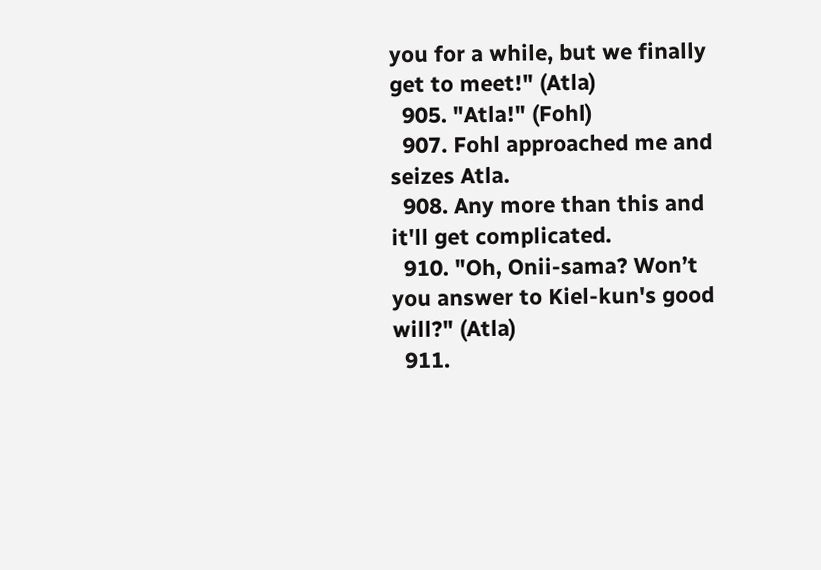you for a while, but we finally get to meet!" (Atla)
  905. "Atla!" (Fohl)
  907. Fohl approached me and seizes Atla.
  908. Any more than this and it'll get complicated.
  910. "Oh, Onii-sama? Won’t you answer to Kiel-kun's good will?" (Atla)
  911.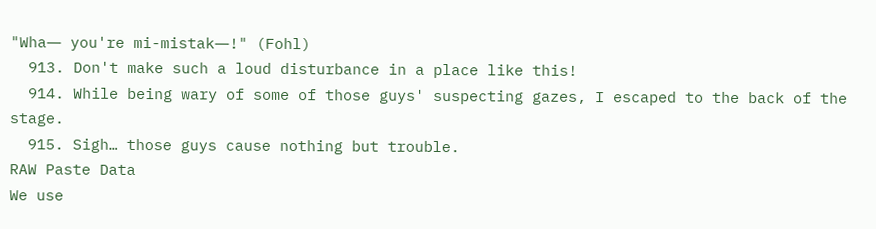"Wha― you're mi-mistak―!" (Fohl)
  913. Don't make such a loud disturbance in a place like this!
  914. While being wary of some of those guys' suspecting gazes, I escaped to the back of the stage.
  915. Sigh… those guys cause nothing but trouble.
RAW Paste Data
We use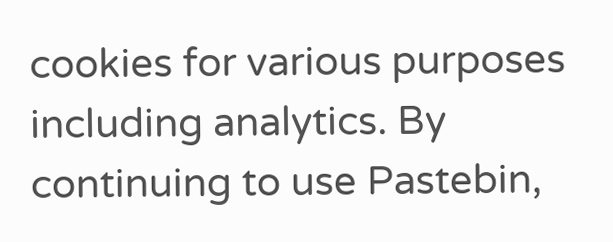cookies for various purposes including analytics. By continuing to use Pastebin,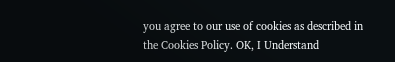you agree to our use of cookies as described in the Cookies Policy. OK, I Understand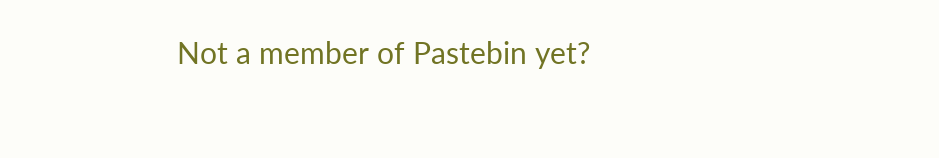Not a member of Pastebin yet?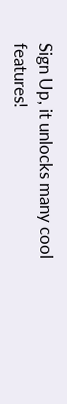Sign Up, it unlocks many cool features!